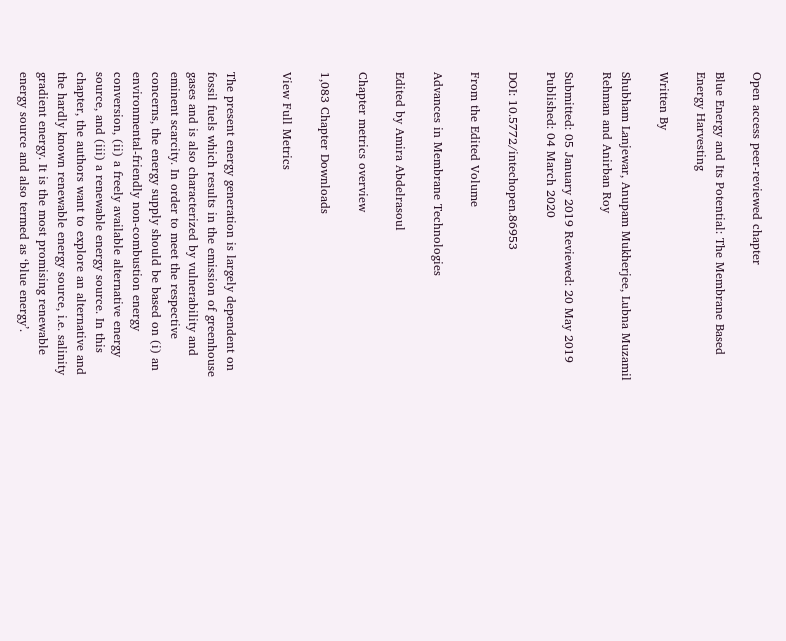Open access peer-reviewed chapter

Blue Energy and Its Potential: The Membrane Based Energy Harvesting

Written By

Shubham Lanjewar, Anupam Mukherjee, Lubna Muzamil Rehman and Anirban Roy

Submitted: 05 January 2019 Reviewed: 20 May 2019 Published: 04 March 2020

DOI: 10.5772/intechopen.86953

From the Edited Volume

Advances in Membrane Technologies

Edited by Amira Abdelrasoul

Chapter metrics overview

1,083 Chapter Downloads

View Full Metrics


The present energy generation is largely dependent on fossil fuels which results in the emission of greenhouse gases and is also characterized by vulnerability and eminent scarcity. In order to meet the respective concerns, the energy supply should be based on (i) an environmental-friendly non-combustion energy conversion, (ii) a freely available alternative energy source, and (iii) a renewable energy source. In this chapter, the authors want to explore an alternative and the hardly known renewable energy source, i.e. salinity gradient energy. It is the most promising renewable energy source and also termed as ‘blue energy’.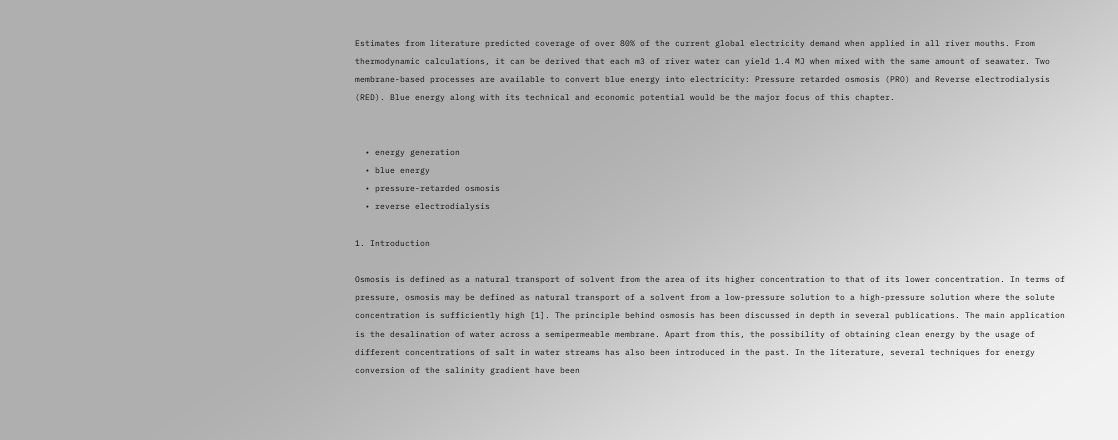Estimates from literature predicted coverage of over 80% of the current global electricity demand when applied in all river mouths. From thermodynamic calculations, it can be derived that each m3 of river water can yield 1.4 MJ when mixed with the same amount of seawater. Two membrane-based processes are available to convert blue energy into electricity: Pressure retarded osmosis (PRO) and Reverse electrodialysis (RED). Blue energy along with its technical and economic potential would be the major focus of this chapter.


  • energy generation
  • blue energy
  • pressure-retarded osmosis
  • reverse electrodialysis

1. Introduction

Osmosis is defined as a natural transport of solvent from the area of its higher concentration to that of its lower concentration. In terms of pressure, osmosis may be defined as natural transport of a solvent from a low-pressure solution to a high-pressure solution where the solute concentration is sufficiently high [1]. The principle behind osmosis has been discussed in depth in several publications. The main application is the desalination of water across a semipermeable membrane. Apart from this, the possibility of obtaining clean energy by the usage of different concentrations of salt in water streams has also been introduced in the past. In the literature, several techniques for energy conversion of the salinity gradient have been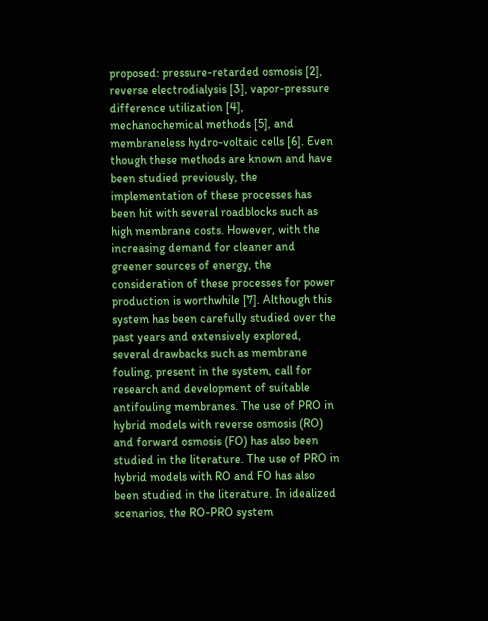proposed: pressure-retarded osmosis [2], reverse electrodialysis [3], vapor-pressure difference utilization [4], mechanochemical methods [5], and membraneless hydro-voltaic cells [6]. Even though these methods are known and have been studied previously, the implementation of these processes has been hit with several roadblocks such as high membrane costs. However, with the increasing demand for cleaner and greener sources of energy, the consideration of these processes for power production is worthwhile [7]. Although this system has been carefully studied over the past years and extensively explored, several drawbacks such as membrane fouling, present in the system, call for research and development of suitable antifouling membranes. The use of PRO in hybrid models with reverse osmosis (RO) and forward osmosis (FO) has also been studied in the literature. The use of PRO in hybrid models with RO and FO has also been studied in the literature. In idealized scenarios, the RO-PRO system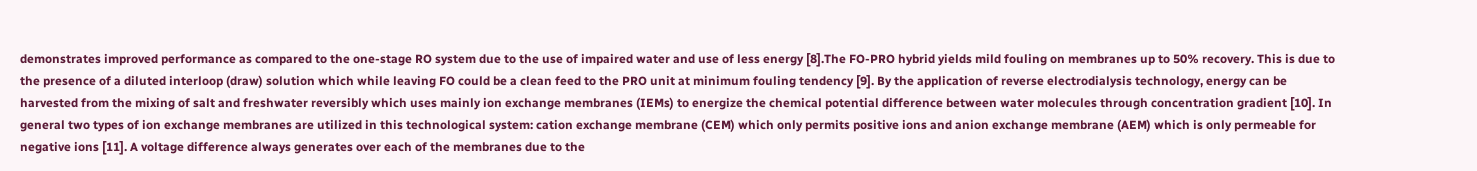demonstrates improved performance as compared to the one-stage RO system due to the use of impaired water and use of less energy [8].The FO-PRO hybrid yields mild fouling on membranes up to 50% recovery. This is due to the presence of a diluted interloop (draw) solution which while leaving FO could be a clean feed to the PRO unit at minimum fouling tendency [9]. By the application of reverse electrodialysis technology, energy can be harvested from the mixing of salt and freshwater reversibly which uses mainly ion exchange membranes (IEMs) to energize the chemical potential difference between water molecules through concentration gradient [10]. In general two types of ion exchange membranes are utilized in this technological system: cation exchange membrane (CEM) which only permits positive ions and anion exchange membrane (AEM) which is only permeable for negative ions [11]. A voltage difference always generates over each of the membranes due to the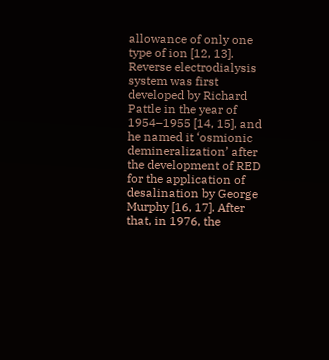allowance of only one type of ion [12, 13]. Reverse electrodialysis system was first developed by Richard Pattle in the year of 1954–1955 [14, 15], and he named it ‘osmionic demineralization’ after the development of RED for the application of desalination by George Murphy [16, 17]. After that, in 1976, the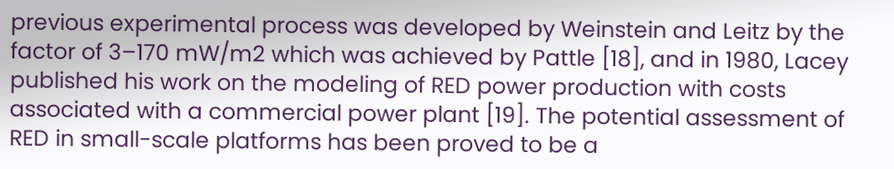previous experimental process was developed by Weinstein and Leitz by the factor of 3–170 mW/m2 which was achieved by Pattle [18], and in 1980, Lacey published his work on the modeling of RED power production with costs associated with a commercial power plant [19]. The potential assessment of RED in small-scale platforms has been proved to be a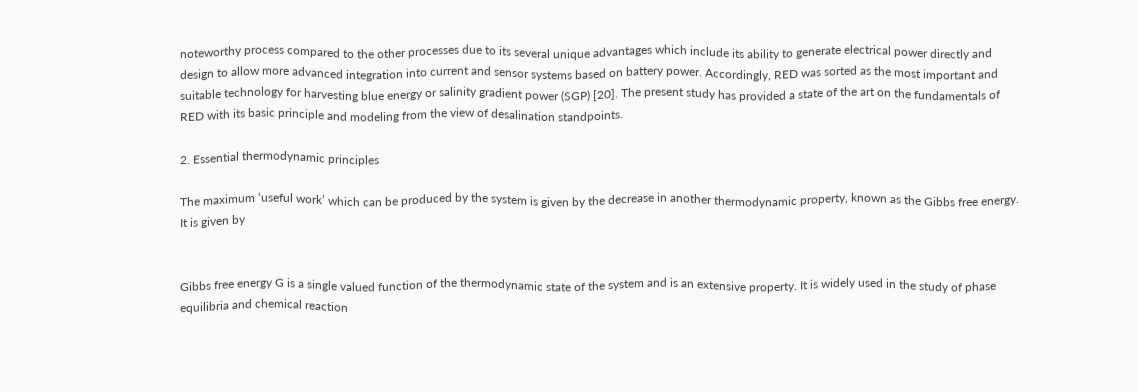noteworthy process compared to the other processes due to its several unique advantages which include its ability to generate electrical power directly and design to allow more advanced integration into current and sensor systems based on battery power. Accordingly, RED was sorted as the most important and suitable technology for harvesting blue energy or salinity gradient power (SGP) [20]. The present study has provided a state of the art on the fundamentals of RED with its basic principle and modeling from the view of desalination standpoints.

2. Essential thermodynamic principles

The maximum ‘useful work’ which can be produced by the system is given by the decrease in another thermodynamic property, known as the Gibbs free energy. It is given by


Gibbs free energy G is a single valued function of the thermodynamic state of the system and is an extensive property. It is widely used in the study of phase equilibria and chemical reaction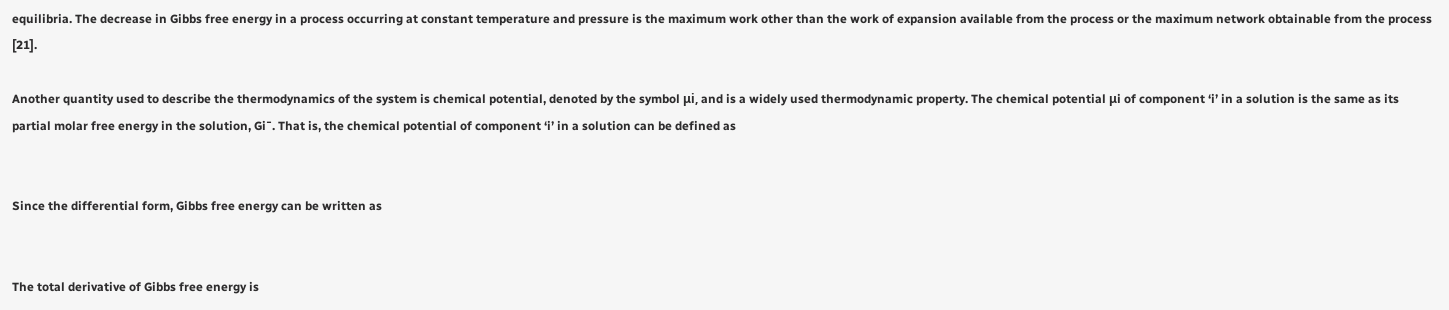equilibria. The decrease in Gibbs free energy in a process occurring at constant temperature and pressure is the maximum work other than the work of expansion available from the process or the maximum network obtainable from the process [21].

Another quantity used to describe the thermodynamics of the system is chemical potential, denoted by the symbol μi, and is a widely used thermodynamic property. The chemical potential μi of component ‘i’ in a solution is the same as its partial molar free energy in the solution, Gi¯. That is, the chemical potential of component ‘i’ in a solution can be defined as


Since the differential form, Gibbs free energy can be written as


The total derivative of Gibbs free energy is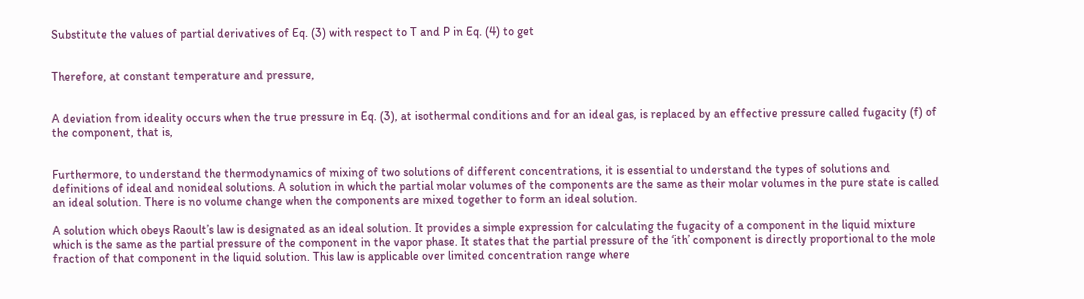Substitute the values of partial derivatives of Eq. (3) with respect to T and P in Eq. (4) to get


Therefore, at constant temperature and pressure,


A deviation from ideality occurs when the true pressure in Eq. (3), at isothermal conditions and for an ideal gas, is replaced by an effective pressure called fugacity (f) of the component, that is,


Furthermore, to understand the thermodynamics of mixing of two solutions of different concentrations, it is essential to understand the types of solutions and definitions of ideal and nonideal solutions. A solution in which the partial molar volumes of the components are the same as their molar volumes in the pure state is called an ideal solution. There is no volume change when the components are mixed together to form an ideal solution.

A solution which obeys Raoult’s law is designated as an ideal solution. It provides a simple expression for calculating the fugacity of a component in the liquid mixture which is the same as the partial pressure of the component in the vapor phase. It states that the partial pressure of the ‘ith’ component is directly proportional to the mole fraction of that component in the liquid solution. This law is applicable over limited concentration range where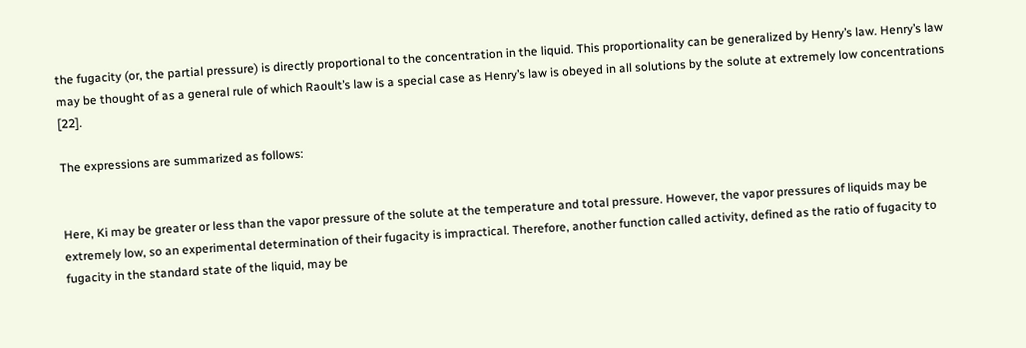the fugacity (or, the partial pressure) is directly proportional to the concentration in the liquid. This proportionality can be generalized by Henry’s law. Henry’s law may be thought of as a general rule of which Raoult’s law is a special case as Henry’s law is obeyed in all solutions by the solute at extremely low concentrations [22].

The expressions are summarized as follows:


Here, Ki may be greater or less than the vapor pressure of the solute at the temperature and total pressure. However, the vapor pressures of liquids may be extremely low, so an experimental determination of their fugacity is impractical. Therefore, another function called activity, defined as the ratio of fugacity to fugacity in the standard state of the liquid, may be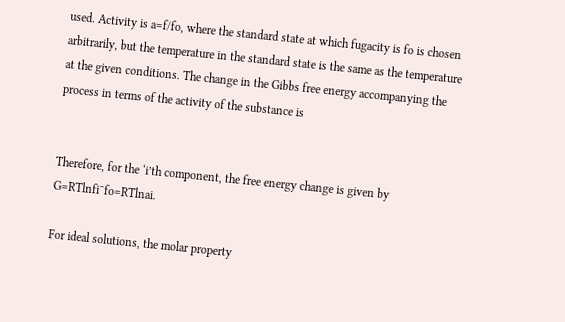used. Activity is a=f/fo, where the standard state at which fugacity is fo is chosen arbitrarily, but the temperature in the standard state is the same as the temperature at the given conditions. The change in the Gibbs free energy accompanying the process in terms of the activity of the substance is


Therefore, for the ‘i’th component, the free energy change is given by G=RTlnfi¯fo=RTlnai.

For ideal solutions, the molar property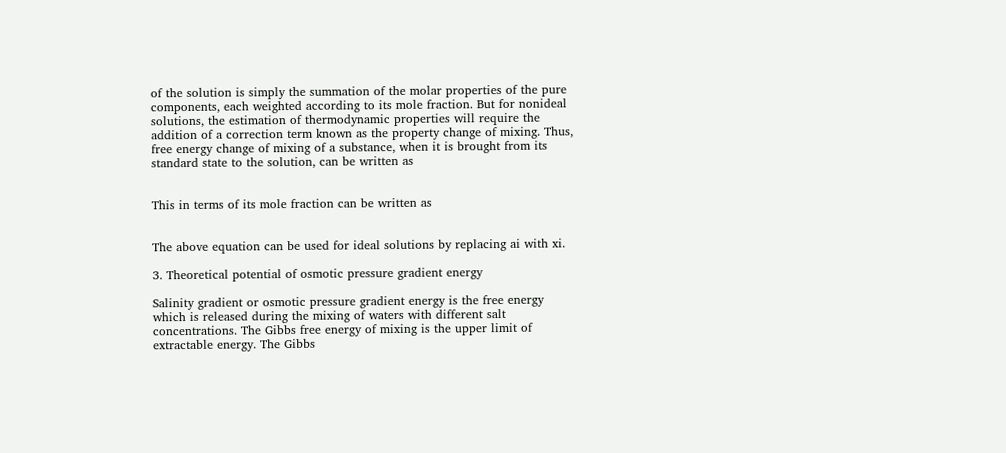of the solution is simply the summation of the molar properties of the pure components, each weighted according to its mole fraction. But for nonideal solutions, the estimation of thermodynamic properties will require the addition of a correction term known as the property change of mixing. Thus, free energy change of mixing of a substance, when it is brought from its standard state to the solution, can be written as


This in terms of its mole fraction can be written as


The above equation can be used for ideal solutions by replacing ai with xi.

3. Theoretical potential of osmotic pressure gradient energy

Salinity gradient or osmotic pressure gradient energy is the free energy which is released during the mixing of waters with different salt concentrations. The Gibbs free energy of mixing is the upper limit of extractable energy. The Gibbs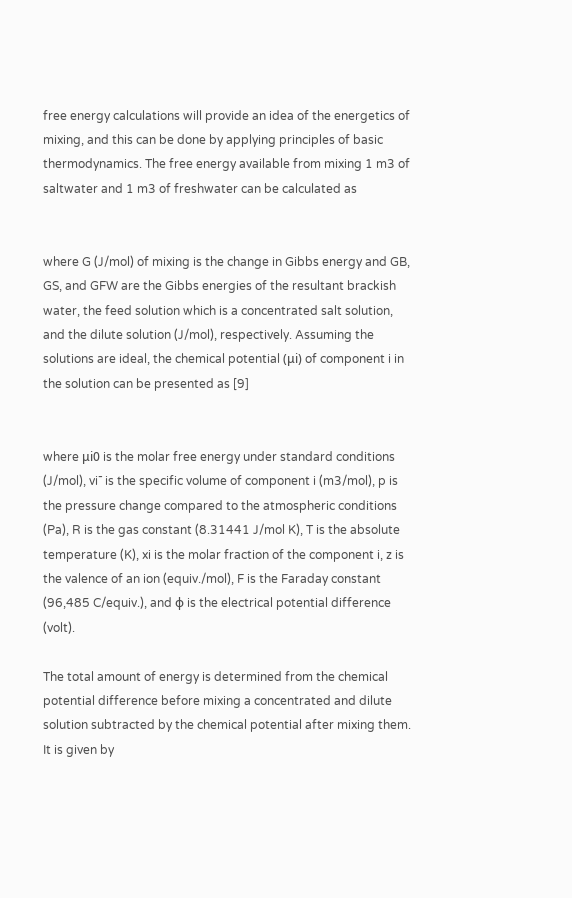free energy calculations will provide an idea of the energetics of mixing, and this can be done by applying principles of basic thermodynamics. The free energy available from mixing 1 m3 of saltwater and 1 m3 of freshwater can be calculated as


where G (J/mol) of mixing is the change in Gibbs energy and GB, GS, and GFW are the Gibbs energies of the resultant brackish water, the feed solution which is a concentrated salt solution, and the dilute solution (J/mol), respectively. Assuming the solutions are ideal, the chemical potential (μi) of component i in the solution can be presented as [9]


where μi0 is the molar free energy under standard conditions (J/mol), vi¯ is the specific volume of component i (m3/mol), p is the pressure change compared to the atmospheric conditions (Pa), R is the gas constant (8.31441 J/mol K), T is the absolute temperature (K), xi is the molar fraction of the component i, z is the valence of an ion (equiv./mol), F is the Faraday constant (96,485 C/equiv.), and φ is the electrical potential difference (volt).

The total amount of energy is determined from the chemical potential difference before mixing a concentrated and dilute solution subtracted by the chemical potential after mixing them. It is given by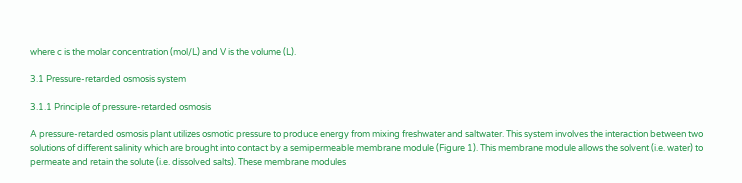where c is the molar concentration (mol/L) and V is the volume (L).

3.1 Pressure-retarded osmosis system

3.1.1 Principle of pressure-retarded osmosis

A pressure-retarded osmosis plant utilizes osmotic pressure to produce energy from mixing freshwater and saltwater. This system involves the interaction between two solutions of different salinity which are brought into contact by a semipermeable membrane module (Figure 1). This membrane module allows the solvent (i.e. water) to permeate and retain the solute (i.e. dissolved salts). These membrane modules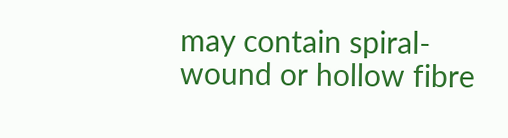may contain spiral-wound or hollow fibre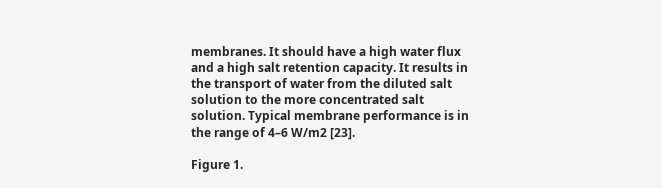membranes. It should have a high water flux and a high salt retention capacity. It results in the transport of water from the diluted salt solution to the more concentrated salt solution. Typical membrane performance is in the range of 4–6 W/m2 [23].

Figure 1.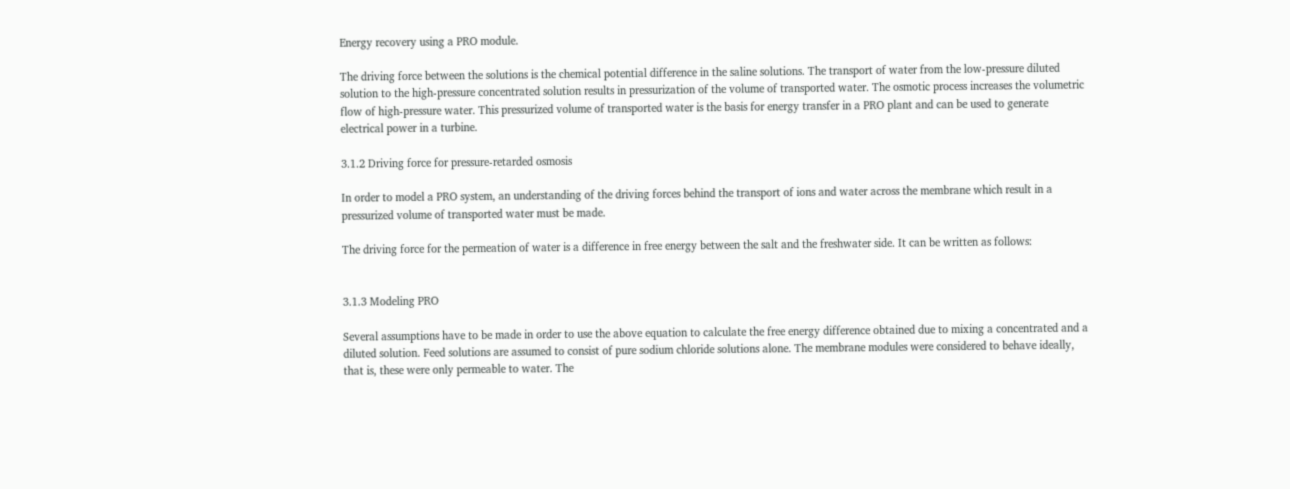Energy recovery using a PRO module.

The driving force between the solutions is the chemical potential difference in the saline solutions. The transport of water from the low-pressure diluted solution to the high-pressure concentrated solution results in pressurization of the volume of transported water. The osmotic process increases the volumetric flow of high-pressure water. This pressurized volume of transported water is the basis for energy transfer in a PRO plant and can be used to generate electrical power in a turbine.

3.1.2 Driving force for pressure-retarded osmosis

In order to model a PRO system, an understanding of the driving forces behind the transport of ions and water across the membrane which result in a pressurized volume of transported water must be made.

The driving force for the permeation of water is a difference in free energy between the salt and the freshwater side. It can be written as follows:


3.1.3 Modeling PRO

Several assumptions have to be made in order to use the above equation to calculate the free energy difference obtained due to mixing a concentrated and a diluted solution. Feed solutions are assumed to consist of pure sodium chloride solutions alone. The membrane modules were considered to behave ideally, that is, these were only permeable to water. The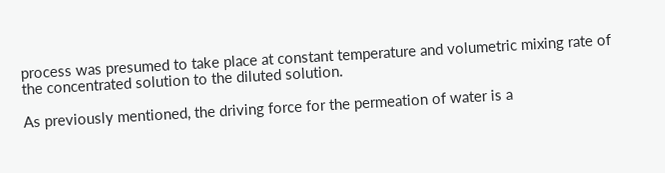process was presumed to take place at constant temperature and volumetric mixing rate of the concentrated solution to the diluted solution.

As previously mentioned, the driving force for the permeation of water is a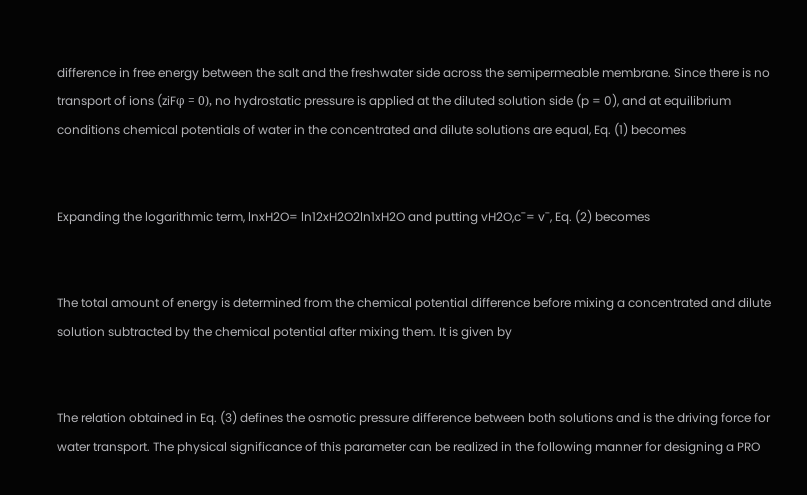difference in free energy between the salt and the freshwater side across the semipermeable membrane. Since there is no transport of ions (ziFφ = 0), no hydrostatic pressure is applied at the diluted solution side (p = 0), and at equilibrium conditions chemical potentials of water in the concentrated and dilute solutions are equal, Eq. (1) becomes


Expanding the logarithmic term, lnxH2O= ln12xH2O2ln1xH2O and putting vH2O,c¯= v¯, Eq. (2) becomes


The total amount of energy is determined from the chemical potential difference before mixing a concentrated and dilute solution subtracted by the chemical potential after mixing them. It is given by


The relation obtained in Eq. (3) defines the osmotic pressure difference between both solutions and is the driving force for water transport. The physical significance of this parameter can be realized in the following manner for designing a PRO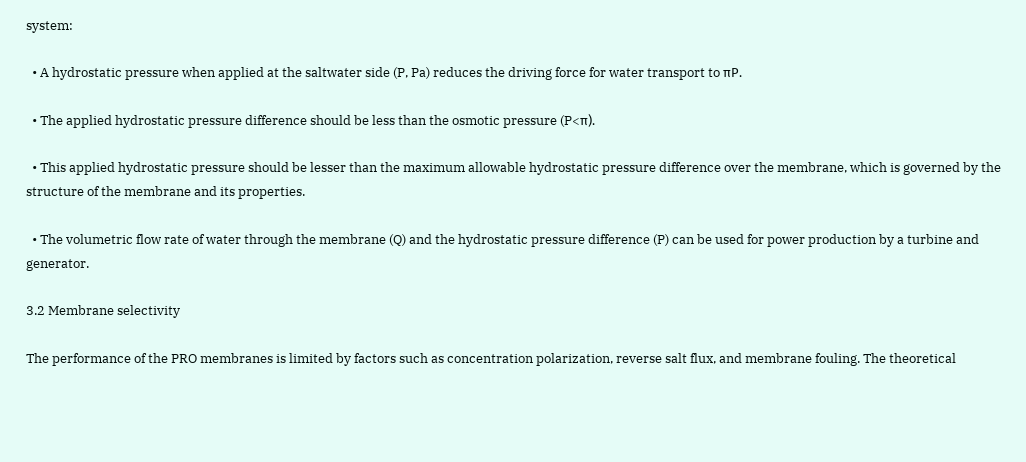system:

  • A hydrostatic pressure when applied at the saltwater side (P, Pa) reduces the driving force for water transport to πP.

  • The applied hydrostatic pressure difference should be less than the osmotic pressure (P<π).

  • This applied hydrostatic pressure should be lesser than the maximum allowable hydrostatic pressure difference over the membrane, which is governed by the structure of the membrane and its properties.

  • The volumetric flow rate of water through the membrane (Q) and the hydrostatic pressure difference (P) can be used for power production by a turbine and generator.

3.2 Membrane selectivity

The performance of the PRO membranes is limited by factors such as concentration polarization, reverse salt flux, and membrane fouling. The theoretical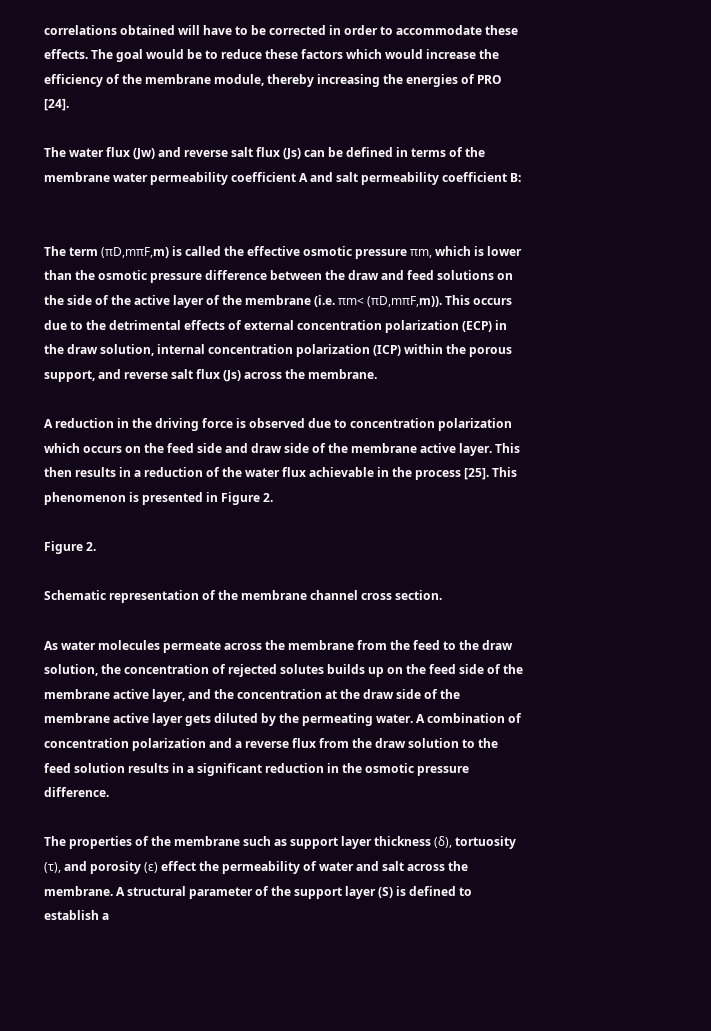correlations obtained will have to be corrected in order to accommodate these effects. The goal would be to reduce these factors which would increase the efficiency of the membrane module, thereby increasing the energies of PRO [24].

The water flux (Jw) and reverse salt flux (Js) can be defined in terms of the membrane water permeability coefficient A and salt permeability coefficient B:


The term (πD,mπF,m) is called the effective osmotic pressure πm, which is lower than the osmotic pressure difference between the draw and feed solutions on the side of the active layer of the membrane (i.e. πm< (πD,mπF,m)). This occurs due to the detrimental effects of external concentration polarization (ECP) in the draw solution, internal concentration polarization (ICP) within the porous support, and reverse salt flux (Js) across the membrane.

A reduction in the driving force is observed due to concentration polarization which occurs on the feed side and draw side of the membrane active layer. This then results in a reduction of the water flux achievable in the process [25]. This phenomenon is presented in Figure 2.

Figure 2.

Schematic representation of the membrane channel cross section.

As water molecules permeate across the membrane from the feed to the draw solution, the concentration of rejected solutes builds up on the feed side of the membrane active layer, and the concentration at the draw side of the membrane active layer gets diluted by the permeating water. A combination of concentration polarization and a reverse flux from the draw solution to the feed solution results in a significant reduction in the osmotic pressure difference.

The properties of the membrane such as support layer thickness (δ), tortuosity (τ), and porosity (ε) effect the permeability of water and salt across the membrane. A structural parameter of the support layer (S) is defined to establish a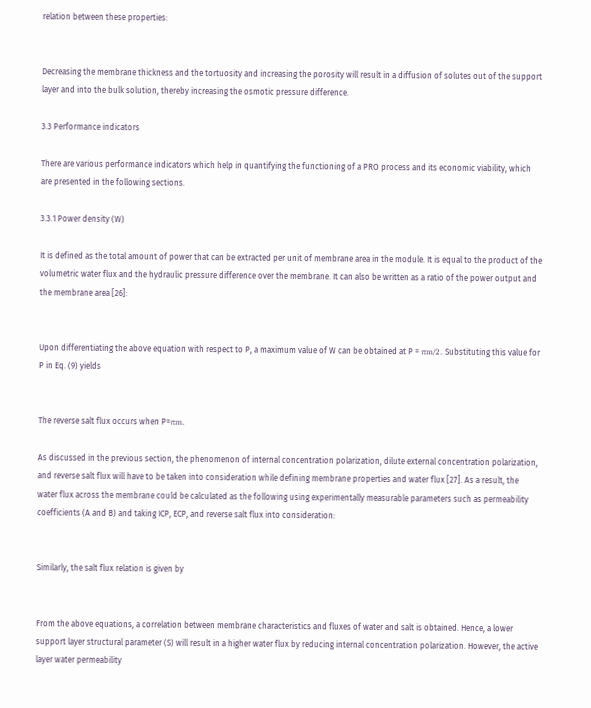relation between these properties:


Decreasing the membrane thickness and the tortuosity and increasing the porosity will result in a diffusion of solutes out of the support layer and into the bulk solution, thereby increasing the osmotic pressure difference.

3.3 Performance indicators

There are various performance indicators which help in quantifying the functioning of a PRO process and its economic viability, which are presented in the following sections.

3.3.1 Power density (W)

It is defined as the total amount of power that can be extracted per unit of membrane area in the module. It is equal to the product of the volumetric water flux and the hydraulic pressure difference over the membrane. It can also be written as a ratio of the power output and the membrane area [26]:


Upon differentiating the above equation with respect to P, a maximum value of W can be obtained at P = πm/2. Substituting this value for P in Eq. (9) yields


The reverse salt flux occurs when P=πm.

As discussed in the previous section, the phenomenon of internal concentration polarization, dilute external concentration polarization, and reverse salt flux will have to be taken into consideration while defining membrane properties and water flux [27]. As a result, the water flux across the membrane could be calculated as the following using experimentally measurable parameters such as permeability coefficients (A and B) and taking ICP, ECP, and reverse salt flux into consideration:


Similarly, the salt flux relation is given by


From the above equations, a correlation between membrane characteristics and fluxes of water and salt is obtained. Hence, a lower support layer structural parameter (S) will result in a higher water flux by reducing internal concentration polarization. However, the active layer water permeability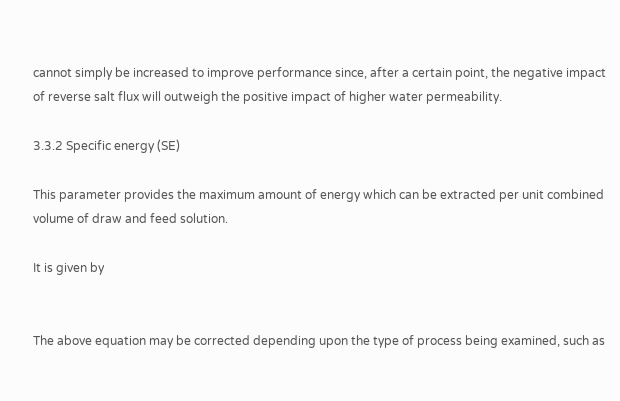cannot simply be increased to improve performance since, after a certain point, the negative impact of reverse salt flux will outweigh the positive impact of higher water permeability.

3.3.2 Specific energy (SE)

This parameter provides the maximum amount of energy which can be extracted per unit combined volume of draw and feed solution.

It is given by


The above equation may be corrected depending upon the type of process being examined, such as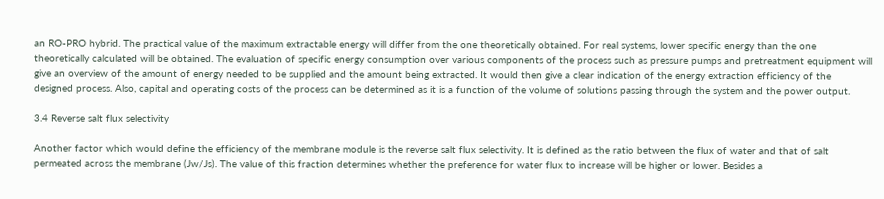an RO-PRO hybrid. The practical value of the maximum extractable energy will differ from the one theoretically obtained. For real systems, lower specific energy than the one theoretically calculated will be obtained. The evaluation of specific energy consumption over various components of the process such as pressure pumps and pretreatment equipment will give an overview of the amount of energy needed to be supplied and the amount being extracted. It would then give a clear indication of the energy extraction efficiency of the designed process. Also, capital and operating costs of the process can be determined as it is a function of the volume of solutions passing through the system and the power output.

3.4 Reverse salt flux selectivity

Another factor which would define the efficiency of the membrane module is the reverse salt flux selectivity. It is defined as the ratio between the flux of water and that of salt permeated across the membrane (Jw/Js). The value of this fraction determines whether the preference for water flux to increase will be higher or lower. Besides a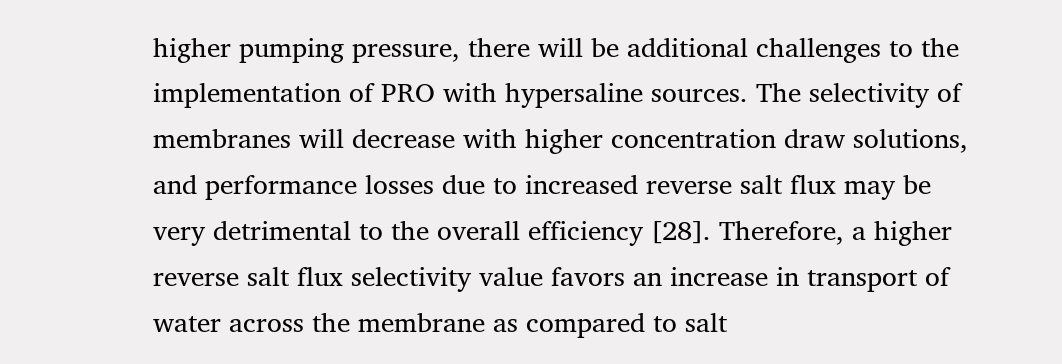higher pumping pressure, there will be additional challenges to the implementation of PRO with hypersaline sources. The selectivity of membranes will decrease with higher concentration draw solutions, and performance losses due to increased reverse salt flux may be very detrimental to the overall efficiency [28]. Therefore, a higher reverse salt flux selectivity value favors an increase in transport of water across the membrane as compared to salt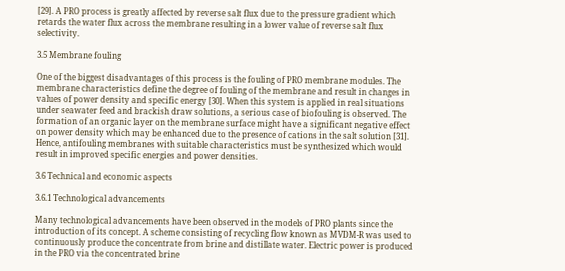[29]. A PRO process is greatly affected by reverse salt flux due to the pressure gradient which retards the water flux across the membrane resulting in a lower value of reverse salt flux selectivity.

3.5 Membrane fouling

One of the biggest disadvantages of this process is the fouling of PRO membrane modules. The membrane characteristics define the degree of fouling of the membrane and result in changes in values of power density and specific energy [30]. When this system is applied in real situations under seawater feed and brackish draw solutions, a serious case of biofouling is observed. The formation of an organic layer on the membrane surface might have a significant negative effect on power density which may be enhanced due to the presence of cations in the salt solution [31]. Hence, antifouling membranes with suitable characteristics must be synthesized which would result in improved specific energies and power densities.

3.6 Technical and economic aspects

3.6.1 Technological advancements

Many technological advancements have been observed in the models of PRO plants since the introduction of its concept. A scheme consisting of recycling flow known as MVDM-R was used to continuously produce the concentrate from brine and distillate water. Electric power is produced in the PRO via the concentrated brine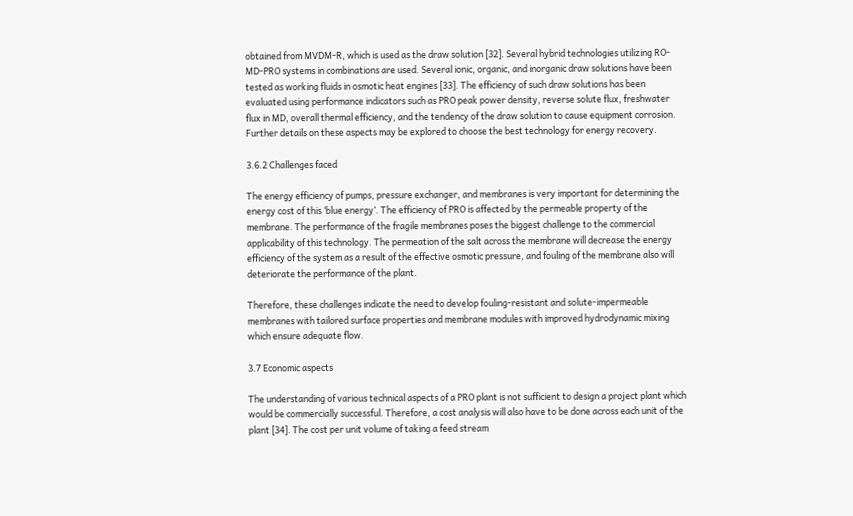obtained from MVDM-R, which is used as the draw solution [32]. Several hybrid technologies utilizing RO-MD-PRO systems in combinations are used. Several ionic, organic, and inorganic draw solutions have been tested as working fluids in osmotic heat engines [33]. The efficiency of such draw solutions has been evaluated using performance indicators such as PRO peak power density, reverse solute flux, freshwater flux in MD, overall thermal efficiency, and the tendency of the draw solution to cause equipment corrosion. Further details on these aspects may be explored to choose the best technology for energy recovery.

3.6.2 Challenges faced

The energy efficiency of pumps, pressure exchanger, and membranes is very important for determining the energy cost of this ‘blue energy’. The efficiency of PRO is affected by the permeable property of the membrane. The performance of the fragile membranes poses the biggest challenge to the commercial applicability of this technology. The permeation of the salt across the membrane will decrease the energy efficiency of the system as a result of the effective osmotic pressure, and fouling of the membrane also will deteriorate the performance of the plant.

Therefore, these challenges indicate the need to develop fouling-resistant and solute-impermeable membranes with tailored surface properties and membrane modules with improved hydrodynamic mixing which ensure adequate flow.

3.7 Economic aspects

The understanding of various technical aspects of a PRO plant is not sufficient to design a project plant which would be commercially successful. Therefore, a cost analysis will also have to be done across each unit of the plant [34]. The cost per unit volume of taking a feed stream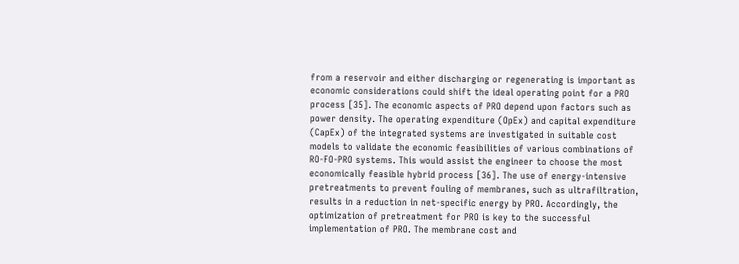from a reservoir and either discharging or regenerating is important as economic considerations could shift the ideal operating point for a PRO process [35]. The economic aspects of PRO depend upon factors such as power density. The operating expenditure (OpEx) and capital expenditure (CapEx) of the integrated systems are investigated in suitable cost models to validate the economic feasibilities of various combinations of RO-FO-PRO systems. This would assist the engineer to choose the most economically feasible hybrid process [36]. The use of energy-intensive pretreatments to prevent fouling of membranes, such as ultrafiltration, results in a reduction in net-specific energy by PRO. Accordingly, the optimization of pretreatment for PRO is key to the successful implementation of PRO. The membrane cost and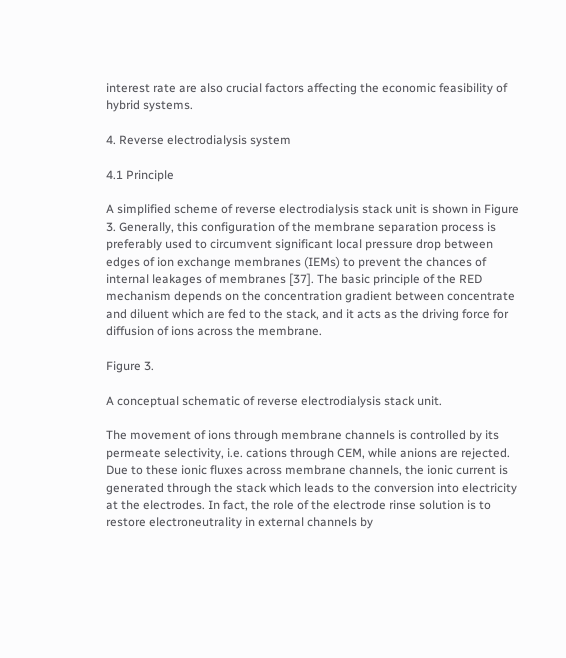interest rate are also crucial factors affecting the economic feasibility of hybrid systems.

4. Reverse electrodialysis system

4.1 Principle

A simplified scheme of reverse electrodialysis stack unit is shown in Figure 3. Generally, this configuration of the membrane separation process is preferably used to circumvent significant local pressure drop between edges of ion exchange membranes (IEMs) to prevent the chances of internal leakages of membranes [37]. The basic principle of the RED mechanism depends on the concentration gradient between concentrate and diluent which are fed to the stack, and it acts as the driving force for diffusion of ions across the membrane.

Figure 3.

A conceptual schematic of reverse electrodialysis stack unit.

The movement of ions through membrane channels is controlled by its permeate selectivity, i.e. cations through CEM, while anions are rejected. Due to these ionic fluxes across membrane channels, the ionic current is generated through the stack which leads to the conversion into electricity at the electrodes. In fact, the role of the electrode rinse solution is to restore electroneutrality in external channels by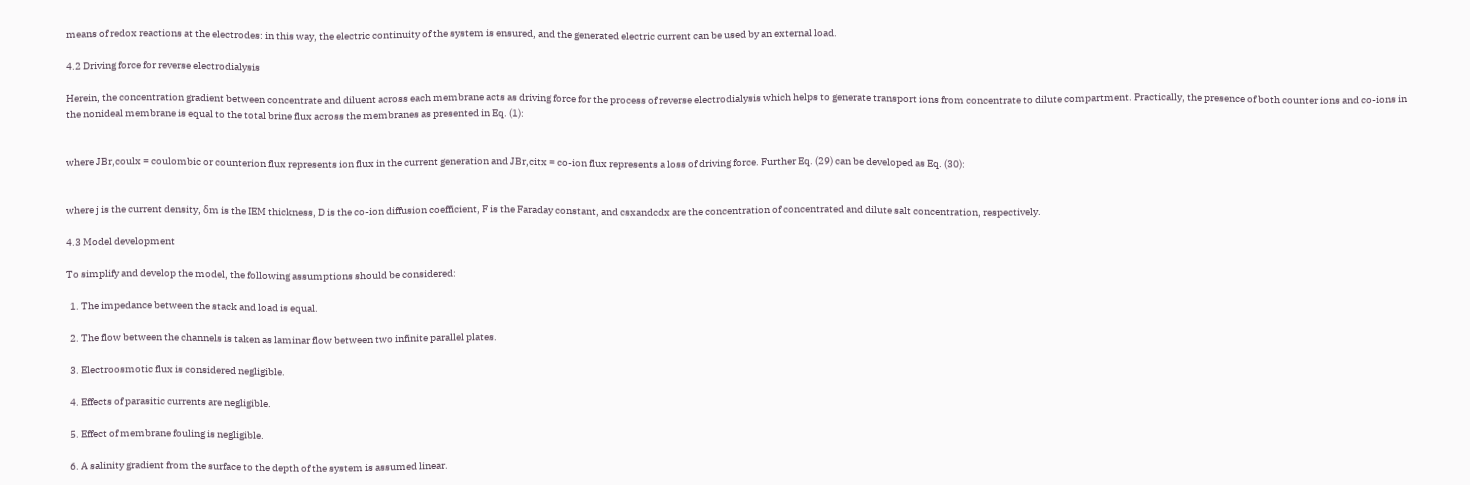means of redox reactions at the electrodes: in this way, the electric continuity of the system is ensured, and the generated electric current can be used by an external load.

4.2 Driving force for reverse electrodialysis

Herein, the concentration gradient between concentrate and diluent across each membrane acts as driving force for the process of reverse electrodialysis which helps to generate transport ions from concentrate to dilute compartment. Practically, the presence of both counter ions and co-ions in the nonideal membrane is equal to the total brine flux across the membranes as presented in Eq. (1):


where JBr,coulx = coulombic or counterion flux represents ion flux in the current generation and JBr,citx = co-ion flux represents a loss of driving force. Further Eq. (29) can be developed as Eq. (30):


where j is the current density, δm is the IEM thickness, D is the co-ion diffusion coefficient, F is the Faraday constant, and csxandcdx are the concentration of concentrated and dilute salt concentration, respectively.

4.3 Model development

To simplify and develop the model, the following assumptions should be considered:

  1. The impedance between the stack and load is equal.

  2. The flow between the channels is taken as laminar flow between two infinite parallel plates.

  3. Electroosmotic flux is considered negligible.

  4. Effects of parasitic currents are negligible.

  5. Effect of membrane fouling is negligible.

  6. A salinity gradient from the surface to the depth of the system is assumed linear.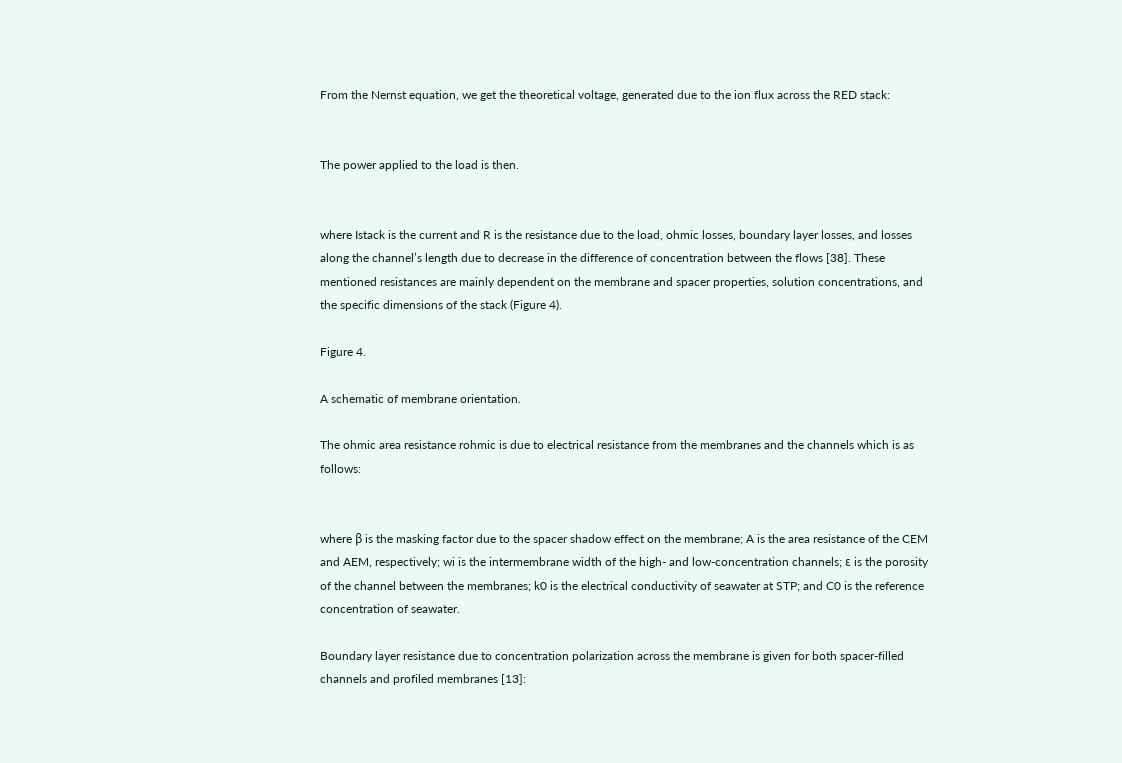From the Nernst equation, we get the theoretical voltage, generated due to the ion flux across the RED stack:


The power applied to the load is then.


where Istack is the current and R is the resistance due to the load, ohmic losses, boundary layer losses, and losses along the channel’s length due to decrease in the difference of concentration between the flows [38]. These mentioned resistances are mainly dependent on the membrane and spacer properties, solution concentrations, and the specific dimensions of the stack (Figure 4).

Figure 4.

A schematic of membrane orientation.

The ohmic area resistance rohmic is due to electrical resistance from the membranes and the channels which is as follows:


where β is the masking factor due to the spacer shadow effect on the membrane; A is the area resistance of the CEM and AEM, respectively; wi is the intermembrane width of the high- and low-concentration channels; ε is the porosity of the channel between the membranes; k0 is the electrical conductivity of seawater at STP; and C0 is the reference concentration of seawater.

Boundary layer resistance due to concentration polarization across the membrane is given for both spacer-filled channels and profiled membranes [13]: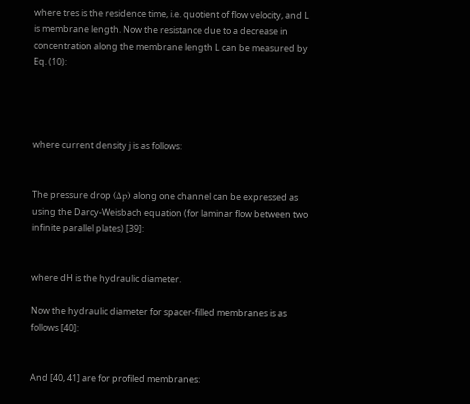where tres is the residence time, i.e. quotient of flow velocity, and L is membrane length. Now the resistance due to a decrease in concentration along the membrane length L can be measured by Eq. (10):




where current density j is as follows:


The pressure drop (Δp) along one channel can be expressed as using the Darcy-Weisbach equation (for laminar flow between two infinite parallel plates) [39]:


where dH is the hydraulic diameter.

Now the hydraulic diameter for spacer-filled membranes is as follows [40]:


And [40, 41] are for profiled membranes: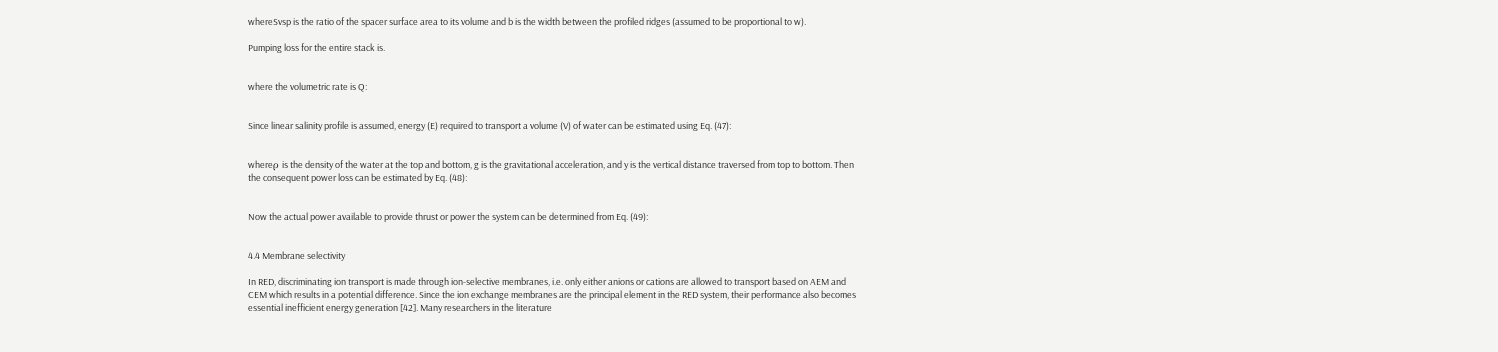whereSvsp is the ratio of the spacer surface area to its volume and b is the width between the profiled ridges (assumed to be proportional to w).

Pumping loss for the entire stack is.


where the volumetric rate is Q:


Since linear salinity profile is assumed, energy (E) required to transport a volume (V) of water can be estimated using Eq. (47):


whereρ is the density of the water at the top and bottom, g is the gravitational acceleration, and y is the vertical distance traversed from top to bottom. Then the consequent power loss can be estimated by Eq. (48):


Now the actual power available to provide thrust or power the system can be determined from Eq. (49):


4.4 Membrane selectivity

In RED, discriminating ion transport is made through ion-selective membranes, i.e. only either anions or cations are allowed to transport based on AEM and CEM which results in a potential difference. Since the ion exchange membranes are the principal element in the RED system, their performance also becomes essential inefficient energy generation [42]. Many researchers in the literature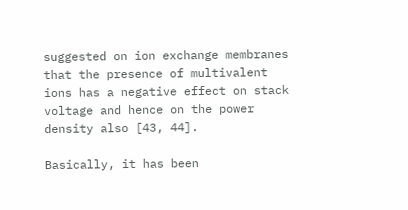suggested on ion exchange membranes that the presence of multivalent ions has a negative effect on stack voltage and hence on the power density also [43, 44].

Basically, it has been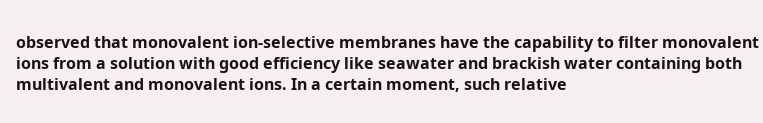observed that monovalent ion-selective membranes have the capability to filter monovalent ions from a solution with good efficiency like seawater and brackish water containing both multivalent and monovalent ions. In a certain moment, such relative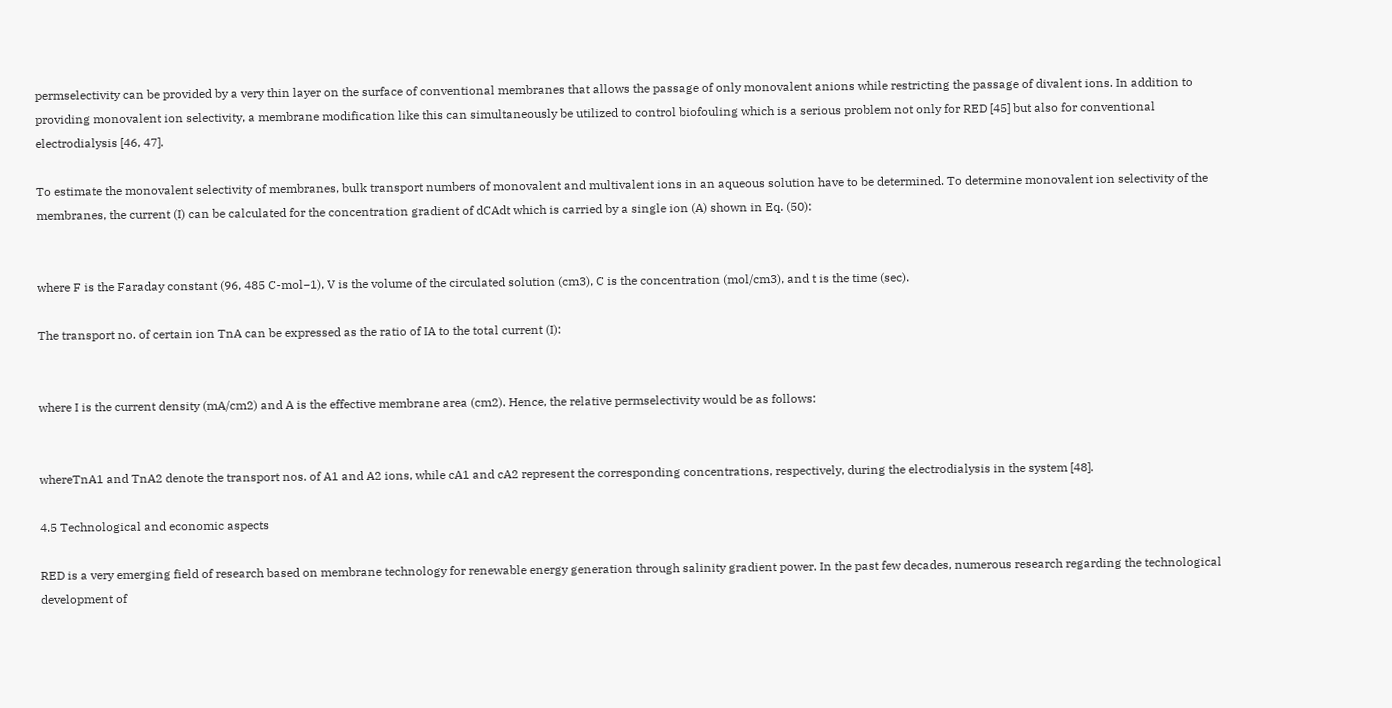permselectivity can be provided by a very thin layer on the surface of conventional membranes that allows the passage of only monovalent anions while restricting the passage of divalent ions. In addition to providing monovalent ion selectivity, a membrane modification like this can simultaneously be utilized to control biofouling which is a serious problem not only for RED [45] but also for conventional electrodialysis [46, 47].

To estimate the monovalent selectivity of membranes, bulk transport numbers of monovalent and multivalent ions in an aqueous solution have to be determined. To determine monovalent ion selectivity of the membranes, the current (I) can be calculated for the concentration gradient of dCAdt which is carried by a single ion (A) shown in Eq. (50):


where F is the Faraday constant (96, 485 C-mol−1), V is the volume of the circulated solution (cm3), C is the concentration (mol/cm3), and t is the time (sec).

The transport no. of certain ion TnA can be expressed as the ratio of IA to the total current (I):


where I is the current density (mA/cm2) and A is the effective membrane area (cm2). Hence, the relative permselectivity would be as follows:


whereTnA1 and TnA2 denote the transport nos. of A1 and A2 ions, while cA1 and cA2 represent the corresponding concentrations, respectively, during the electrodialysis in the system [48].

4.5 Technological and economic aspects

RED is a very emerging field of research based on membrane technology for renewable energy generation through salinity gradient power. In the past few decades, numerous research regarding the technological development of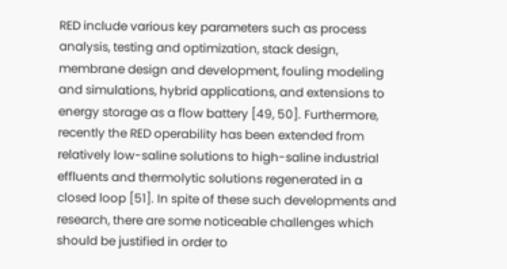RED include various key parameters such as process analysis, testing and optimization, stack design, membrane design and development, fouling modeling and simulations, hybrid applications, and extensions to energy storage as a flow battery [49, 50]. Furthermore, recently the RED operability has been extended from relatively low-saline solutions to high-saline industrial effluents and thermolytic solutions regenerated in a closed loop [51]. In spite of these such developments and research, there are some noticeable challenges which should be justified in order to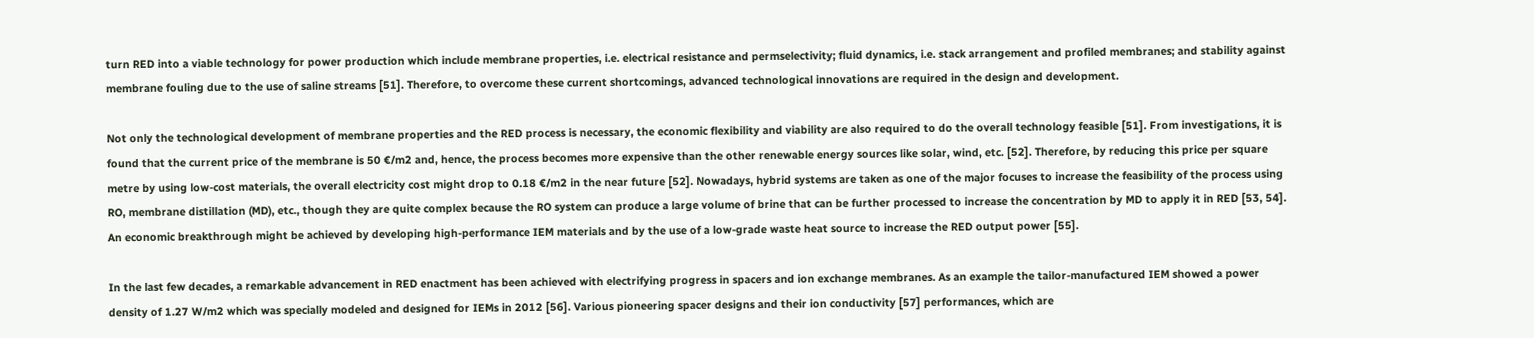turn RED into a viable technology for power production which include membrane properties, i.e. electrical resistance and permselectivity; fluid dynamics, i.e. stack arrangement and profiled membranes; and stability against membrane fouling due to the use of saline streams [51]. Therefore, to overcome these current shortcomings, advanced technological innovations are required in the design and development.

Not only the technological development of membrane properties and the RED process is necessary, the economic flexibility and viability are also required to do the overall technology feasible [51]. From investigations, it is found that the current price of the membrane is 50 €/m2 and, hence, the process becomes more expensive than the other renewable energy sources like solar, wind, etc. [52]. Therefore, by reducing this price per square metre by using low-cost materials, the overall electricity cost might drop to 0.18 €/m2 in the near future [52]. Nowadays, hybrid systems are taken as one of the major focuses to increase the feasibility of the process using RO, membrane distillation (MD), etc., though they are quite complex because the RO system can produce a large volume of brine that can be further processed to increase the concentration by MD to apply it in RED [53, 54]. An economic breakthrough might be achieved by developing high-performance IEM materials and by the use of a low-grade waste heat source to increase the RED output power [55].

In the last few decades, a remarkable advancement in RED enactment has been achieved with electrifying progress in spacers and ion exchange membranes. As an example the tailor-manufactured IEM showed a power density of 1.27 W/m2 which was specially modeled and designed for IEMs in 2012 [56]. Various pioneering spacer designs and their ion conductivity [57] performances, which are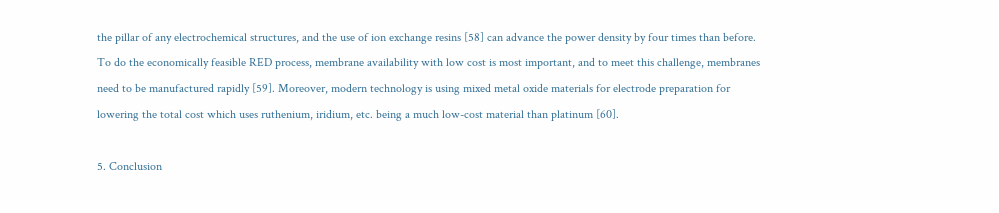the pillar of any electrochemical structures, and the use of ion exchange resins [58] can advance the power density by four times than before. To do the economically feasible RED process, membrane availability with low cost is most important, and to meet this challenge, membranes need to be manufactured rapidly [59]. Moreover, modern technology is using mixed metal oxide materials for electrode preparation for lowering the total cost which uses ruthenium, iridium, etc. being a much low-cost material than platinum [60].

5. Conclusion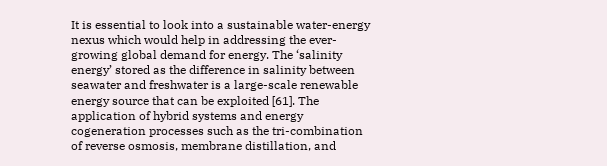It is essential to look into a sustainable water-energy nexus which would help in addressing the ever-growing global demand for energy. The ‘salinity energy’ stored as the difference in salinity between seawater and freshwater is a large-scale renewable energy source that can be exploited [61]. The application of hybrid systems and energy cogeneration processes such as the tri-combination of reverse osmosis, membrane distillation, and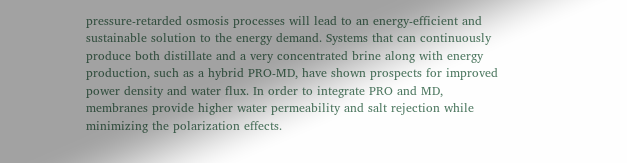pressure-retarded osmosis processes will lead to an energy-efficient and sustainable solution to the energy demand. Systems that can continuously produce both distillate and a very concentrated brine along with energy production, such as a hybrid PRO-MD, have shown prospects for improved power density and water flux. In order to integrate PRO and MD, membranes provide higher water permeability and salt rejection while minimizing the polarization effects.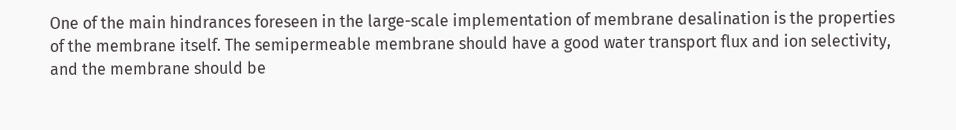One of the main hindrances foreseen in the large-scale implementation of membrane desalination is the properties of the membrane itself. The semipermeable membrane should have a good water transport flux and ion selectivity, and the membrane should be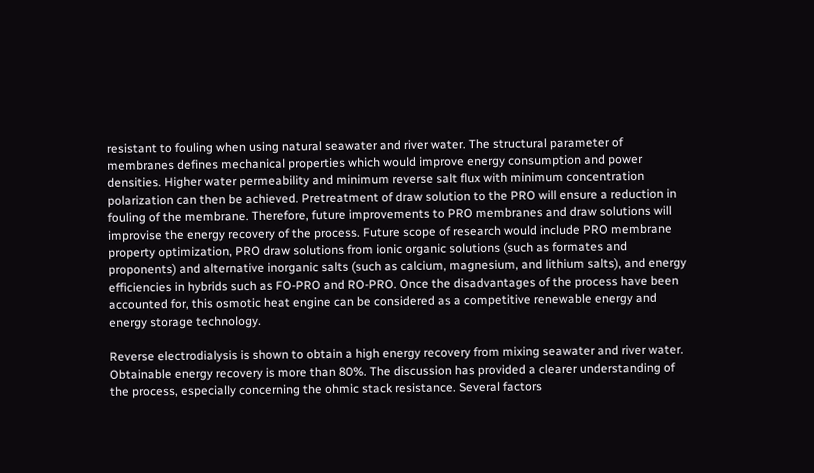resistant to fouling when using natural seawater and river water. The structural parameter of membranes defines mechanical properties which would improve energy consumption and power densities. Higher water permeability and minimum reverse salt flux with minimum concentration polarization can then be achieved. Pretreatment of draw solution to the PRO will ensure a reduction in fouling of the membrane. Therefore, future improvements to PRO membranes and draw solutions will improvise the energy recovery of the process. Future scope of research would include PRO membrane property optimization, PRO draw solutions from ionic organic solutions (such as formates and proponents) and alternative inorganic salts (such as calcium, magnesium, and lithium salts), and energy efficiencies in hybrids such as FO-PRO and RO-PRO. Once the disadvantages of the process have been accounted for, this osmotic heat engine can be considered as a competitive renewable energy and energy storage technology.

Reverse electrodialysis is shown to obtain a high energy recovery from mixing seawater and river water. Obtainable energy recovery is more than 80%. The discussion has provided a clearer understanding of the process, especially concerning the ohmic stack resistance. Several factors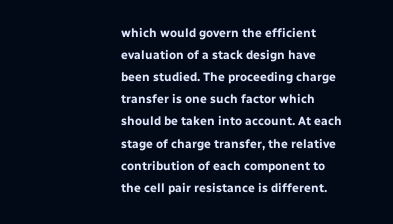which would govern the efficient evaluation of a stack design have been studied. The proceeding charge transfer is one such factor which should be taken into account. At each stage of charge transfer, the relative contribution of each component to the cell pair resistance is different.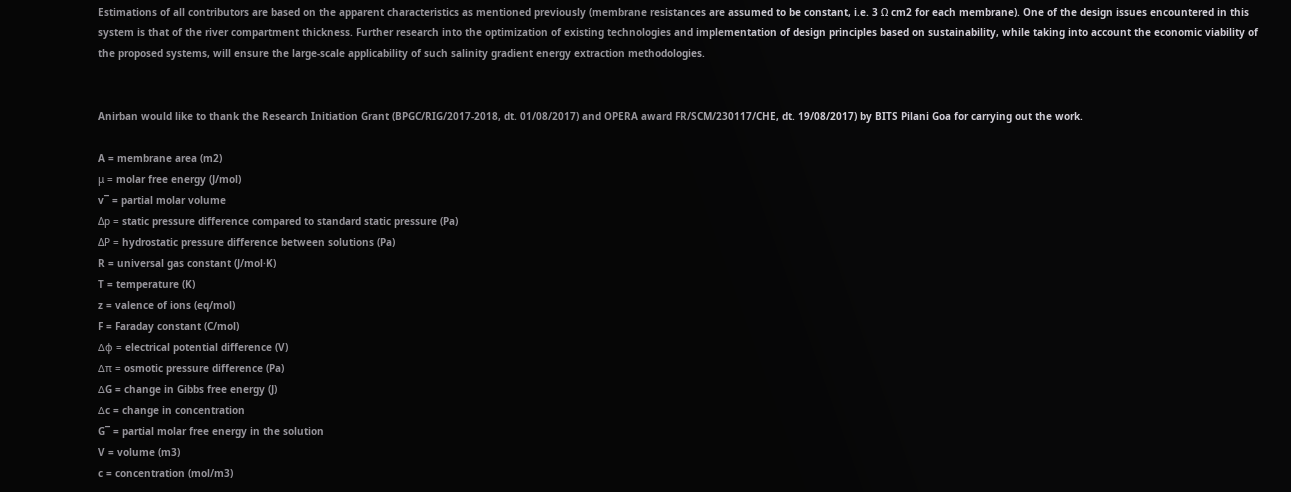Estimations of all contributors are based on the apparent characteristics as mentioned previously (membrane resistances are assumed to be constant, i.e. 3 Ω cm2 for each membrane). One of the design issues encountered in this system is that of the river compartment thickness. Further research into the optimization of existing technologies and implementation of design principles based on sustainability, while taking into account the economic viability of the proposed systems, will ensure the large-scale applicability of such salinity gradient energy extraction methodologies.


Anirban would like to thank the Research Initiation Grant (BPGC/RIG/2017-2018, dt. 01/08/2017) and OPERA award FR/SCM/230117/CHE, dt. 19/08/2017) by BITS Pilani Goa for carrying out the work.

A = membrane area (m2)
μ = molar free energy (J/mol)
v¯ = partial molar volume
Δp = static pressure difference compared to standard static pressure (Pa)
ΔP = hydrostatic pressure difference between solutions (Pa)
R = universal gas constant (J/mol·K)
T = temperature (K)
z = valence of ions (eq/mol)
F = Faraday constant (C/mol)
∆φ = electrical potential difference (V)
∆π = osmotic pressure difference (Pa)
∆G = change in Gibbs free energy (J)
∆c = change in concentration
G¯ = partial molar free energy in the solution
V = volume (m3)
c = concentration (mol/m3)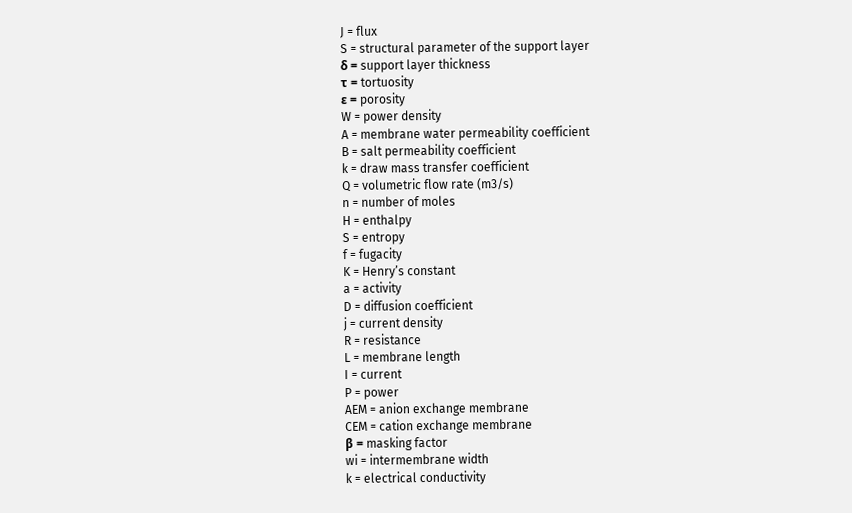J = flux
S = structural parameter of the support layer
δ = support layer thickness
τ = tortuosity
ε = porosity
W = power density
A = membrane water permeability coefficient
B = salt permeability coefficient
k = draw mass transfer coefficient
Q = volumetric flow rate (m3/s)
n = number of moles
H = enthalpy
S = entropy
f = fugacity
K = Henry’s constant
a = activity
D = diffusion coefficient
j = current density
R = resistance
L = membrane length
I = current
P = power
AEM = anion exchange membrane
CEM = cation exchange membrane
β = masking factor
wi = intermembrane width
k = electrical conductivity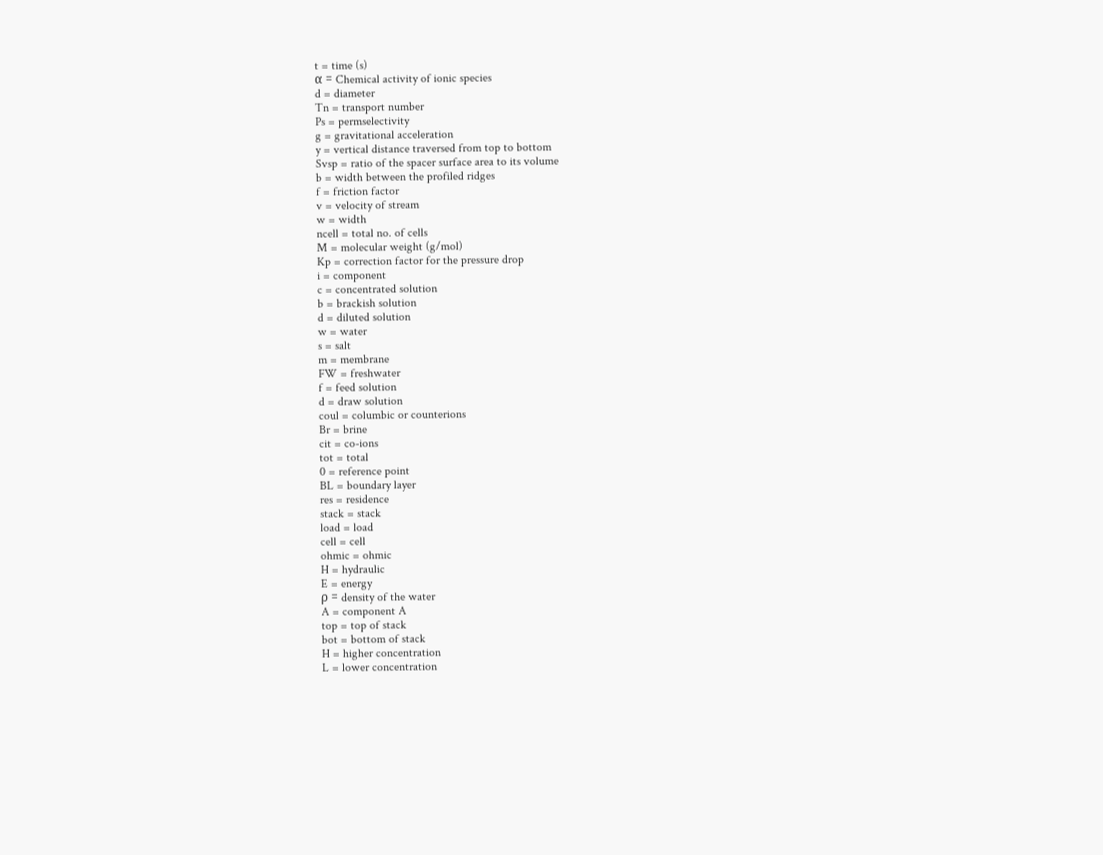t = time (s)
α = Chemical activity of ionic species
d = diameter
Tn = transport number
Ps = permselectivity
g = gravitational acceleration
y = vertical distance traversed from top to bottom
Svsp = ratio of the spacer surface area to its volume
b = width between the profiled ridges
f = friction factor
v = velocity of stream
w = width
ncell = total no. of cells
M = molecular weight (g/mol)
Kp = correction factor for the pressure drop
i = component
c = concentrated solution
b = brackish solution
d = diluted solution
w = water
s = salt
m = membrane
FW = freshwater
f = feed solution
d = draw solution
coul = columbic or counterions
Br = brine
cit = co-ions
tot = total
0 = reference point
BL = boundary layer
res = residence
stack = stack
load = load
cell = cell
ohmic = ohmic
H = hydraulic
E = energy
ρ = density of the water
A = component A
top = top of stack
bot = bottom of stack
H = higher concentration
L = lower concentration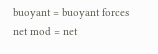buoyant = buoyant forces
net mod = net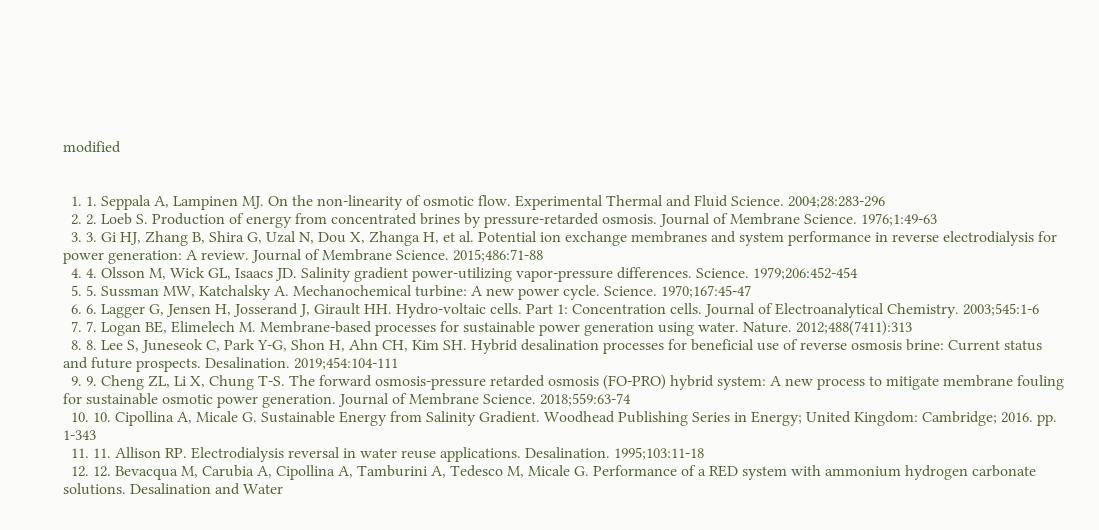modified


  1. 1. Seppala A, Lampinen MJ. On the non-linearity of osmotic flow. Experimental Thermal and Fluid Science. 2004;28:283-296
  2. 2. Loeb S. Production of energy from concentrated brines by pressure-retarded osmosis. Journal of Membrane Science. 1976;1:49-63
  3. 3. Gi HJ, Zhang B, Shira G, Uzal N, Dou X, Zhanga H, et al. Potential ion exchange membranes and system performance in reverse electrodialysis for power generation: A review. Journal of Membrane Science. 2015;486:71-88
  4. 4. Olsson M, Wick GL, Isaacs JD. Salinity gradient power-utilizing vapor-pressure differences. Science. 1979;206:452-454
  5. 5. Sussman MW, Katchalsky A. Mechanochemical turbine: A new power cycle. Science. 1970;167:45-47
  6. 6. Lagger G, Jensen H, Josserand J, Girault HH. Hydro-voltaic cells. Part 1: Concentration cells. Journal of Electroanalytical Chemistry. 2003;545:1-6
  7. 7. Logan BE, Elimelech M. Membrane-based processes for sustainable power generation using water. Nature. 2012;488(7411):313
  8. 8. Lee S, Juneseok C, Park Y-G, Shon H, Ahn CH, Kim SH. Hybrid desalination processes for beneficial use of reverse osmosis brine: Current status and future prospects. Desalination. 2019;454:104-111
  9. 9. Cheng ZL, Li X, Chung T-S. The forward osmosis-pressure retarded osmosis (FO-PRO) hybrid system: A new process to mitigate membrane fouling for sustainable osmotic power generation. Journal of Membrane Science. 2018;559:63-74
  10. 10. Cipollina A, Micale G. Sustainable Energy from Salinity Gradient. Woodhead Publishing Series in Energy; United Kingdom: Cambridge; 2016. pp. 1-343
  11. 11. Allison RP. Electrodialysis reversal in water reuse applications. Desalination. 1995;103:11-18
  12. 12. Bevacqua M, Carubia A, Cipollina A, Tamburini A, Tedesco M, Micale G. Performance of a RED system with ammonium hydrogen carbonate solutions. Desalination and Water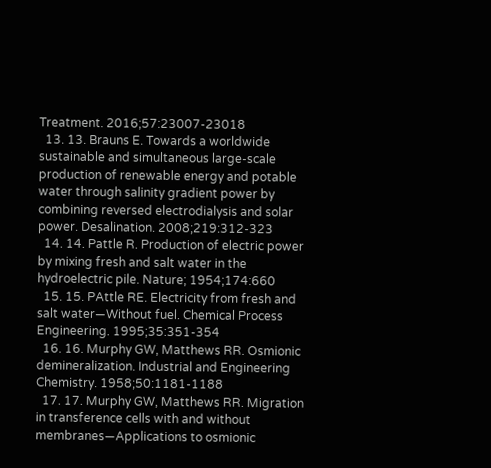Treatment. 2016;57:23007-23018
  13. 13. Brauns E. Towards a worldwide sustainable and simultaneous large-scale production of renewable energy and potable water through salinity gradient power by combining reversed electrodialysis and solar power. Desalination. 2008;219:312-323
  14. 14. Pattle R. Production of electric power by mixing fresh and salt water in the hydroelectric pile. Nature; 1954;174:660
  15. 15. PAttle RE. Electricity from fresh and salt water—Without fuel. Chemical Process Engineering. 1995;35:351-354
  16. 16. Murphy GW, Matthews RR. Osmionic demineralization. Industrial and Engineering Chemistry. 1958;50:1181-1188
  17. 17. Murphy GW, Matthews RR. Migration in transference cells with and without membranes—Applications to osmionic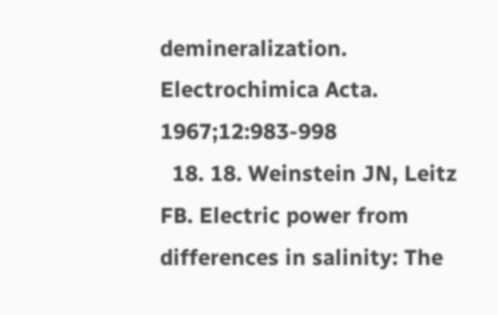demineralization. Electrochimica Acta. 1967;12:983-998
  18. 18. Weinstein JN, Leitz FB. Electric power from differences in salinity: The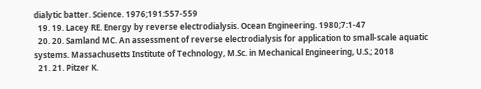dialytic batter. Science. 1976;191:557-559
  19. 19. Lacey RE. Energy by reverse electrodialysis. Ocean Engineering. 1980;7:1-47
  20. 20. Samland MC. An assessment of reverse electrodialysis for application to small-scale aquatic systems. Massachusetts Institute of Technology, M.Sc. in Mechanical Engineering, U.S.; 2018
  21. 21. Pitzer K.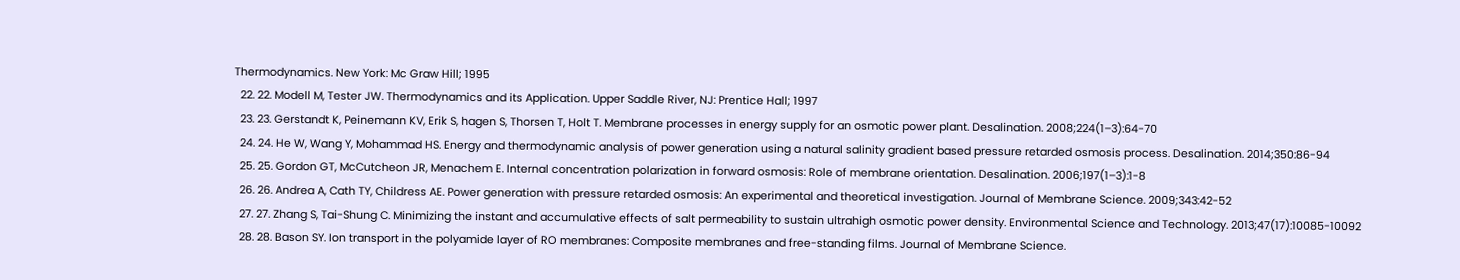Thermodynamics. New York: Mc Graw Hill; 1995
  22. 22. Modell M, Tester JW. Thermodynamics and its Application. Upper Saddle River, NJ: Prentice Hall; 1997
  23. 23. Gerstandt K, Peinemann KV, Erik S, hagen S, Thorsen T, Holt T. Membrane processes in energy supply for an osmotic power plant. Desalination. 2008;224(1–3):64-70
  24. 24. He W, Wang Y, Mohammad HS. Energy and thermodynamic analysis of power generation using a natural salinity gradient based pressure retarded osmosis process. Desalination. 2014;350:86-94
  25. 25. Gordon GT, McCutcheon JR, Menachem E. Internal concentration polarization in forward osmosis: Role of membrane orientation. Desalination. 2006;197(1–3):1-8
  26. 26. Andrea A, Cath TY, Childress AE. Power generation with pressure retarded osmosis: An experimental and theoretical investigation. Journal of Membrane Science. 2009;343:42-52
  27. 27. Zhang S, Tai-Shung C. Minimizing the instant and accumulative effects of salt permeability to sustain ultrahigh osmotic power density. Environmental Science and Technology. 2013;47(17):10085-10092
  28. 28. Bason SY. Ion transport in the polyamide layer of RO membranes: Composite membranes and free-standing films. Journal of Membrane Science.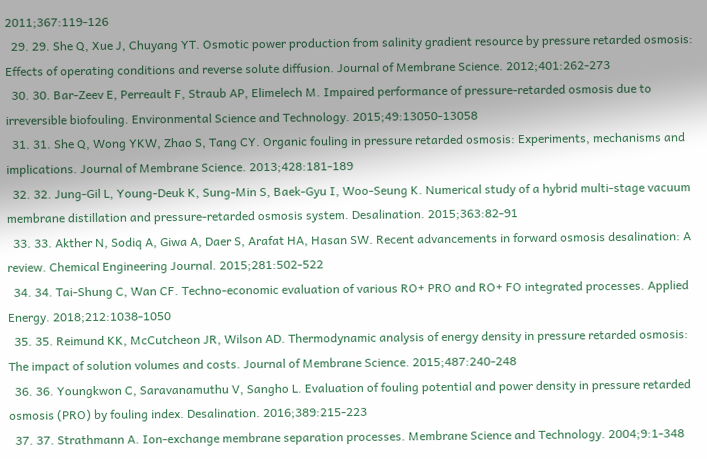2011;367:119-126
  29. 29. She Q, Xue J, Chuyang YT. Osmotic power production from salinity gradient resource by pressure retarded osmosis: Effects of operating conditions and reverse solute diffusion. Journal of Membrane Science. 2012;401:262-273
  30. 30. Bar-Zeev E, Perreault F, Straub AP, Elimelech M. Impaired performance of pressure-retarded osmosis due to irreversible biofouling. Environmental Science and Technology. 2015;49:13050-13058
  31. 31. She Q, Wong YKW, Zhao S, Tang CY. Organic fouling in pressure retarded osmosis: Experiments, mechanisms and implications. Journal of Membrane Science. 2013;428:181-189
  32. 32. Jung-Gil L, Young-Deuk K, Sung-Min S, Baek-Gyu I, Woo-Seung K. Numerical study of a hybrid multi-stage vacuum membrane distillation and pressure-retarded osmosis system. Desalination. 2015;363:82-91
  33. 33. Akther N, Sodiq A, Giwa A, Daer S, Arafat HA, Hasan SW. Recent advancements in forward osmosis desalination: A review. Chemical Engineering Journal. 2015;281:502-522
  34. 34. Tai-Shung C, Wan CF. Techno-economic evaluation of various RO+ PRO and RO+ FO integrated processes. Applied Energy. 2018;212:1038-1050
  35. 35. Reimund KK, McCutcheon JR, Wilson AD. Thermodynamic analysis of energy density in pressure retarded osmosis: The impact of solution volumes and costs. Journal of Membrane Science. 2015;487:240-248
  36. 36. Youngkwon C, Saravanamuthu V, Sangho L. Evaluation of fouling potential and power density in pressure retarded osmosis (PRO) by fouling index. Desalination. 2016;389:215-223
  37. 37. Strathmann A. Ion-exchange membrane separation processes. Membrane Science and Technology. 2004;9:1-348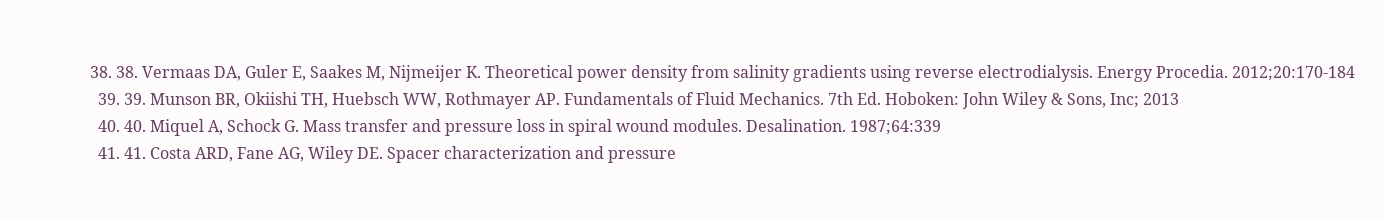38. 38. Vermaas DA, Guler E, Saakes M, Nijmeijer K. Theoretical power density from salinity gradients using reverse electrodialysis. Energy Procedia. 2012;20:170-184
  39. 39. Munson BR, Okiishi TH, Huebsch WW, Rothmayer AP. Fundamentals of Fluid Mechanics. 7th Ed. Hoboken: John Wiley & Sons, Inc; 2013
  40. 40. Miquel A, Schock G. Mass transfer and pressure loss in spiral wound modules. Desalination. 1987;64:339
  41. 41. Costa ARD, Fane AG, Wiley DE. Spacer characterization and pressure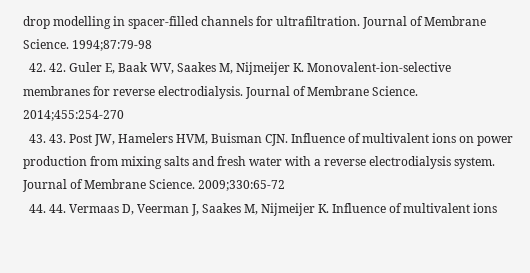drop modelling in spacer-filled channels for ultrafiltration. Journal of Membrane Science. 1994;87:79-98
  42. 42. Guler E, Baak WV, Saakes M, Nijmeijer K. Monovalent-ion-selective membranes for reverse electrodialysis. Journal of Membrane Science. 2014;455:254-270
  43. 43. Post JW, Hamelers HVM, Buisman CJN. Influence of multivalent ions on power production from mixing salts and fresh water with a reverse electrodialysis system. Journal of Membrane Science. 2009;330:65-72
  44. 44. Vermaas D, Veerman J, Saakes M, Nijmeijer K. Influence of multivalent ions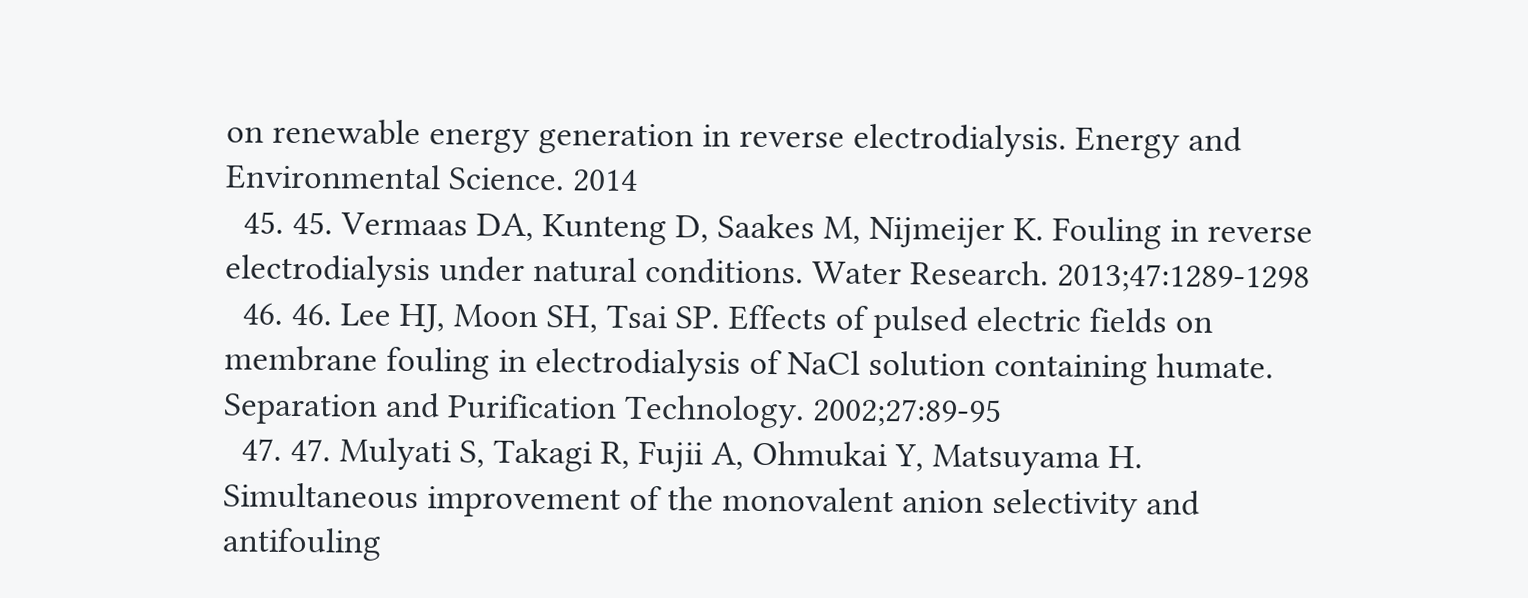on renewable energy generation in reverse electrodialysis. Energy and Environmental Science. 2014
  45. 45. Vermaas DA, Kunteng D, Saakes M, Nijmeijer K. Fouling in reverse electrodialysis under natural conditions. Water Research. 2013;47:1289-1298
  46. 46. Lee HJ, Moon SH, Tsai SP. Effects of pulsed electric fields on membrane fouling in electrodialysis of NaCl solution containing humate. Separation and Purification Technology. 2002;27:89-95
  47. 47. Mulyati S, Takagi R, Fujii A, Ohmukai Y, Matsuyama H. Simultaneous improvement of the monovalent anion selectivity and antifouling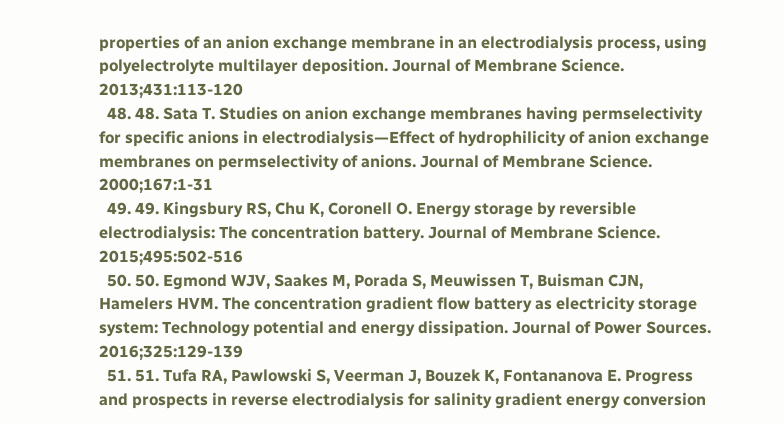properties of an anion exchange membrane in an electrodialysis process, using polyelectrolyte multilayer deposition. Journal of Membrane Science. 2013;431:113-120
  48. 48. Sata T. Studies on anion exchange membranes having permselectivity for specific anions in electrodialysis—Effect of hydrophilicity of anion exchange membranes on permselectivity of anions. Journal of Membrane Science. 2000;167:1-31
  49. 49. Kingsbury RS, Chu K, Coronell O. Energy storage by reversible electrodialysis: The concentration battery. Journal of Membrane Science. 2015;495:502-516
  50. 50. Egmond WJV, Saakes M, Porada S, Meuwissen T, Buisman CJN, Hamelers HVM. The concentration gradient flow battery as electricity storage system: Technology potential and energy dissipation. Journal of Power Sources. 2016;325:129-139
  51. 51. Tufa RA, Pawlowski S, Veerman J, Bouzek K, Fontananova E. Progress and prospects in reverse electrodialysis for salinity gradient energy conversion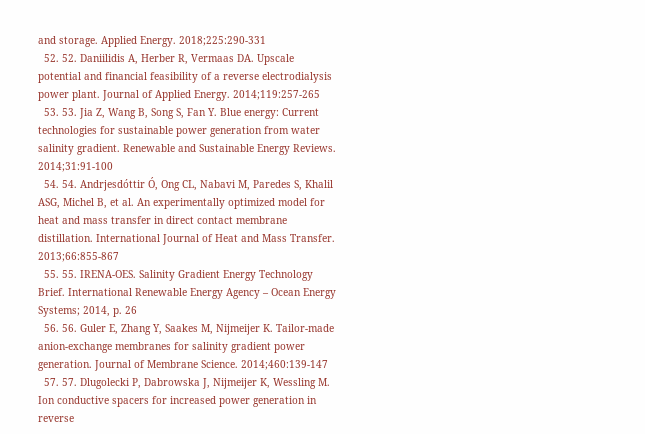and storage. Applied Energy. 2018;225:290-331
  52. 52. Daniilidis A, Herber R, Vermaas DA. Upscale potential and financial feasibility of a reverse electrodialysis power plant. Journal of Applied Energy. 2014;119:257-265
  53. 53. Jia Z, Wang B, Song S, Fan Y. Blue energy: Current technologies for sustainable power generation from water salinity gradient. Renewable and Sustainable Energy Reviews. 2014;31:91-100
  54. 54. Andrjesdóttir Ó, Ong CL, Nabavi M, Paredes S, Khalil ASG, Michel B, et al. An experimentally optimized model for heat and mass transfer in direct contact membrane distillation. International Journal of Heat and Mass Transfer. 2013;66:855-867
  55. 55. IRENA-OES. Salinity Gradient Energy Technology Brief. International Renewable Energy Agency – Ocean Energy Systems; 2014, p. 26
  56. 56. Guler E, Zhang Y, Saakes M, Nijmeijer K. Tailor-made anion-exchange membranes for salinity gradient power generation. Journal of Membrane Science. 2014;460:139-147
  57. 57. Dlugolecki P, Dabrowska J, Nijmeijer K, Wessling M. Ion conductive spacers for increased power generation in reverse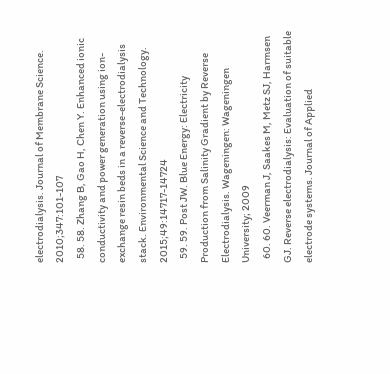electrodialysis. Journal of Membrane Science. 2010;347:101-107
  58. 58. Zhang B, Gao H, Chen Y. Enhanced ionic conductivity and power generation using ion-exchange resin beds in a reverse-electrodialysis stack. Environmental Science and Technology. 2015;49:14717-14724
  59. 59. Post JW. Blue Energy: Electricity Production from Salinity Gradient by Reverse Electrodialysis. Wageningen: Wageningen University; 2009
  60. 60. Veerman J, Saakes M, Metz SJ, Harmsen GJ. Reverse electrodialysis: Evaluation of suitable electrode systems. Journal of Applied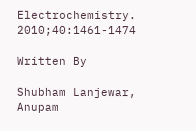Electrochemistry. 2010;40:1461-1474

Written By

Shubham Lanjewar, Anupam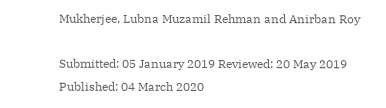Mukherjee, Lubna Muzamil Rehman and Anirban Roy

Submitted: 05 January 2019 Reviewed: 20 May 2019 Published: 04 March 2020